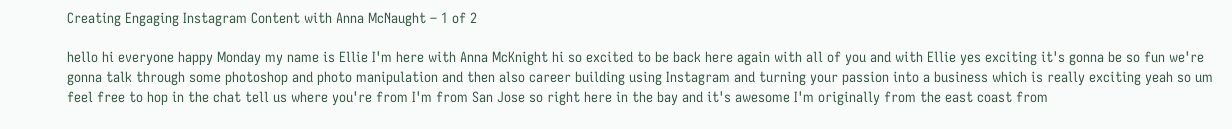Creating Engaging Instagram Content with Anna McNaught – 1 of 2

hello hi everyone happy Monday my name is Ellie I'm here with Anna McKnight hi so excited to be back here again with all of you and with Ellie yes exciting it's gonna be so fun we're gonna talk through some photoshop and photo manipulation and then also career building using Instagram and turning your passion into a business which is really exciting yeah so um feel free to hop in the chat tell us where you're from I'm from San Jose so right here in the bay and it's awesome I'm originally from the east coast from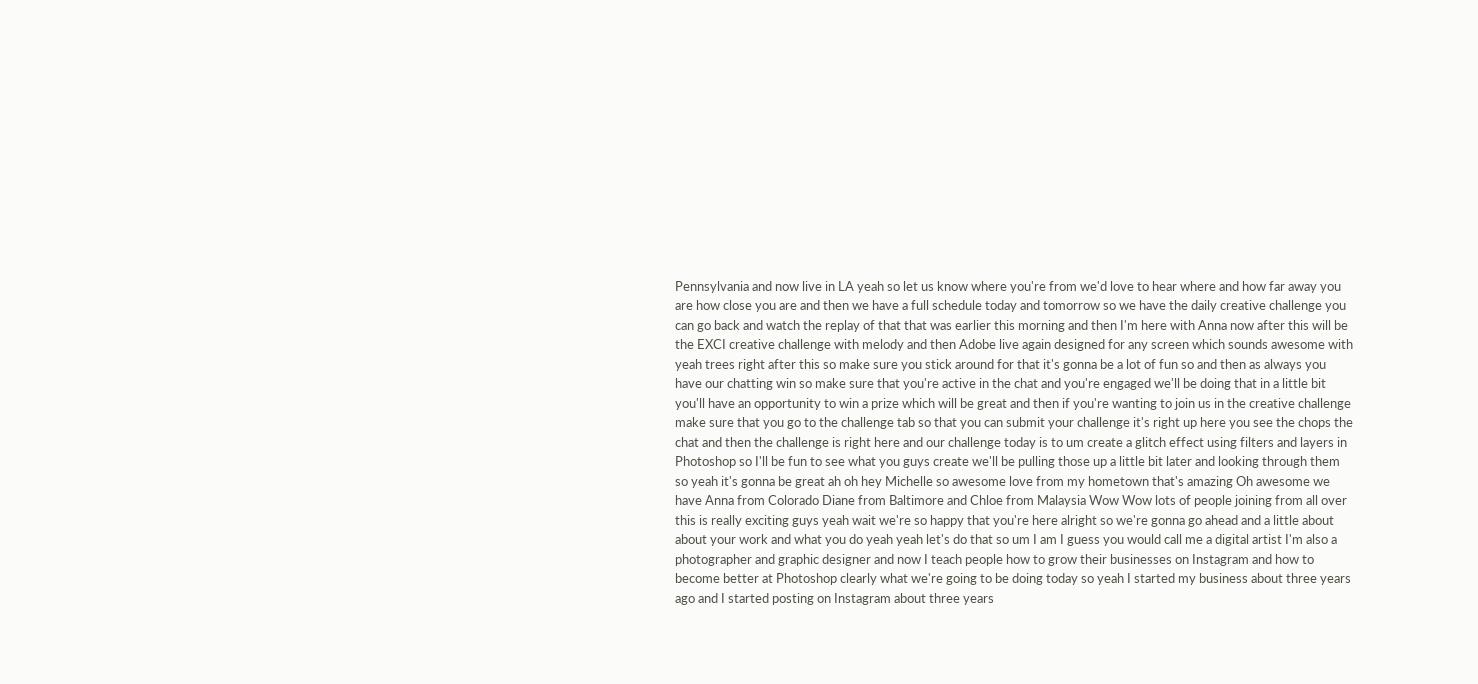Pennsylvania and now live in LA yeah so let us know where you're from we'd love to hear where and how far away you are how close you are and then we have a full schedule today and tomorrow so we have the daily creative challenge you can go back and watch the replay of that that was earlier this morning and then I'm here with Anna now after this will be the EXCI creative challenge with melody and then Adobe live again designed for any screen which sounds awesome with yeah trees right after this so make sure you stick around for that it's gonna be a lot of fun so and then as always you have our chatting win so make sure that you're active in the chat and you're engaged we'll be doing that in a little bit you'll have an opportunity to win a prize which will be great and then if you're wanting to join us in the creative challenge make sure that you go to the challenge tab so that you can submit your challenge it's right up here you see the chops the chat and then the challenge is right here and our challenge today is to um create a glitch effect using filters and layers in Photoshop so I'll be fun to see what you guys create we'll be pulling those up a little bit later and looking through them so yeah it's gonna be great ah oh hey Michelle so awesome love from my hometown that's amazing Oh awesome we have Anna from Colorado Diane from Baltimore and Chloe from Malaysia Wow Wow lots of people joining from all over this is really exciting guys yeah wait we're so happy that you're here alright so we're gonna go ahead and a little about about your work and what you do yeah yeah let's do that so um I am I guess you would call me a digital artist I'm also a photographer and graphic designer and now I teach people how to grow their businesses on Instagram and how to become better at Photoshop clearly what we're going to be doing today so yeah I started my business about three years ago and I started posting on Instagram about three years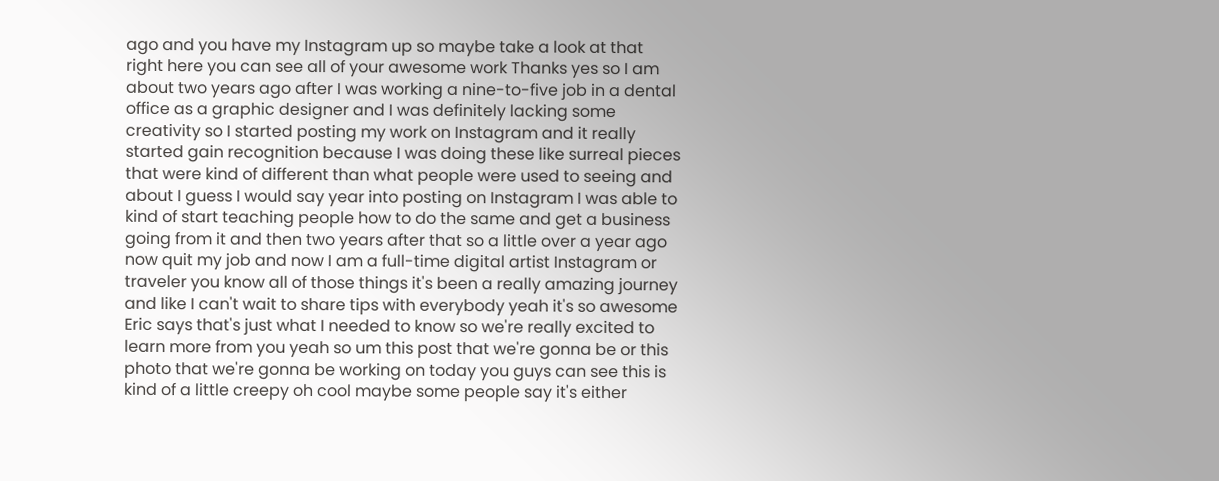ago and you have my Instagram up so maybe take a look at that right here you can see all of your awesome work Thanks yes so I am about two years ago after I was working a nine-to-five job in a dental office as a graphic designer and I was definitely lacking some creativity so I started posting my work on Instagram and it really started gain recognition because I was doing these like surreal pieces that were kind of different than what people were used to seeing and about I guess I would say year into posting on Instagram I was able to kind of start teaching people how to do the same and get a business going from it and then two years after that so a little over a year ago now quit my job and now I am a full-time digital artist Instagram or traveler you know all of those things it's been a really amazing journey and like I can't wait to share tips with everybody yeah it's so awesome Eric says that's just what I needed to know so we're really excited to learn more from you yeah so um this post that we're gonna be or this photo that we're gonna be working on today you guys can see this is kind of a little creepy oh cool maybe some people say it's either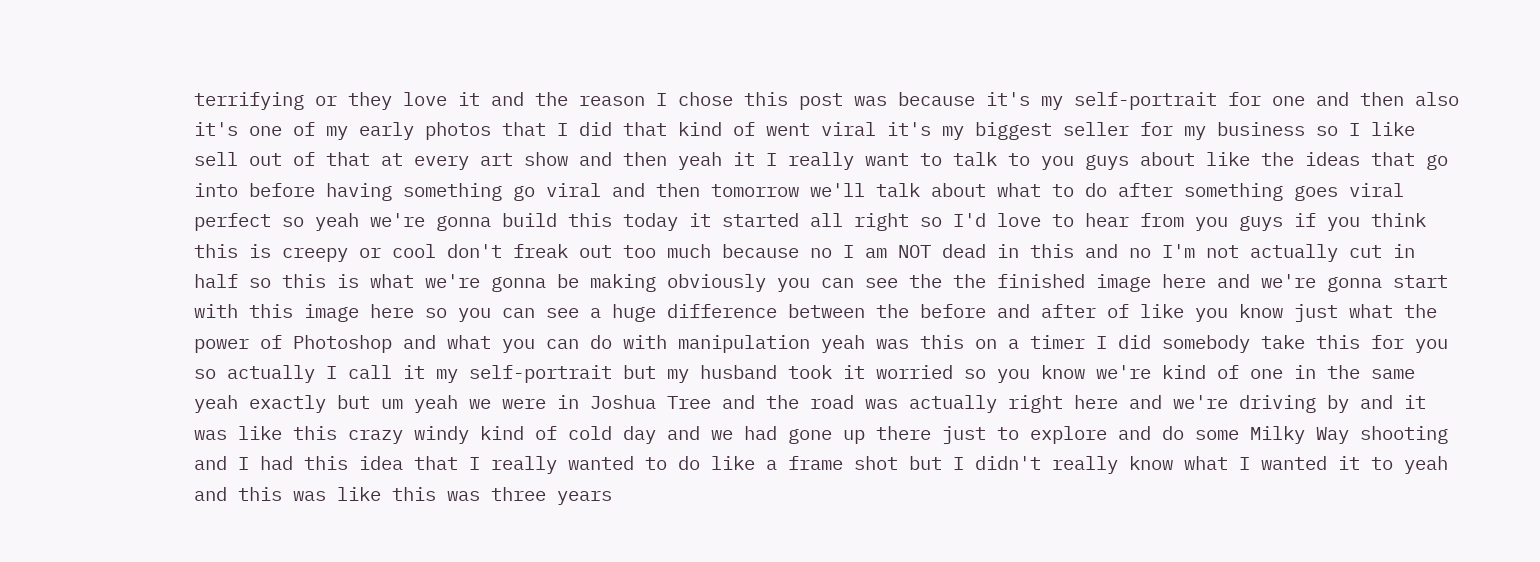terrifying or they love it and the reason I chose this post was because it's my self-portrait for one and then also it's one of my early photos that I did that kind of went viral it's my biggest seller for my business so I like sell out of that at every art show and then yeah it I really want to talk to you guys about like the ideas that go into before having something go viral and then tomorrow we'll talk about what to do after something goes viral perfect so yeah we're gonna build this today it started all right so I'd love to hear from you guys if you think this is creepy or cool don't freak out too much because no I am NOT dead in this and no I'm not actually cut in half so this is what we're gonna be making obviously you can see the the finished image here and we're gonna start with this image here so you can see a huge difference between the before and after of like you know just what the power of Photoshop and what you can do with manipulation yeah was this on a timer I did somebody take this for you so actually I call it my self-portrait but my husband took it worried so you know we're kind of one in the same yeah exactly but um yeah we were in Joshua Tree and the road was actually right here and we're driving by and it was like this crazy windy kind of cold day and we had gone up there just to explore and do some Milky Way shooting and I had this idea that I really wanted to do like a frame shot but I didn't really know what I wanted it to yeah and this was like this was three years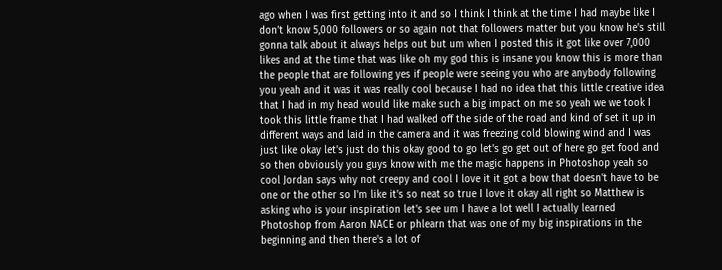ago when I was first getting into it and so I think I think at the time I had maybe like I don't know 5,000 followers or so again not that followers matter but you know he's still gonna talk about it always helps out but um when I posted this it got like over 7,000 likes and at the time that was like oh my god this is insane you know this is more than the people that are following yes if people were seeing you who are anybody following you yeah and it was it was really cool because I had no idea that this little creative idea that I had in my head would like make such a big impact on me so yeah we we took I took this little frame that I had walked off the side of the road and kind of set it up in different ways and laid in the camera and it was freezing cold blowing wind and I was just like okay let's just do this okay good to go let's go get out of here go get food and so then obviously you guys know with me the magic happens in Photoshop yeah so cool Jordan says why not creepy and cool I love it it got a bow that doesn't have to be one or the other so I'm like it's so neat so true I love it okay all right so Matthew is asking who is your inspiration let's see um I have a lot well I actually learned Photoshop from Aaron NACE or phlearn that was one of my big inspirations in the beginning and then there's a lot of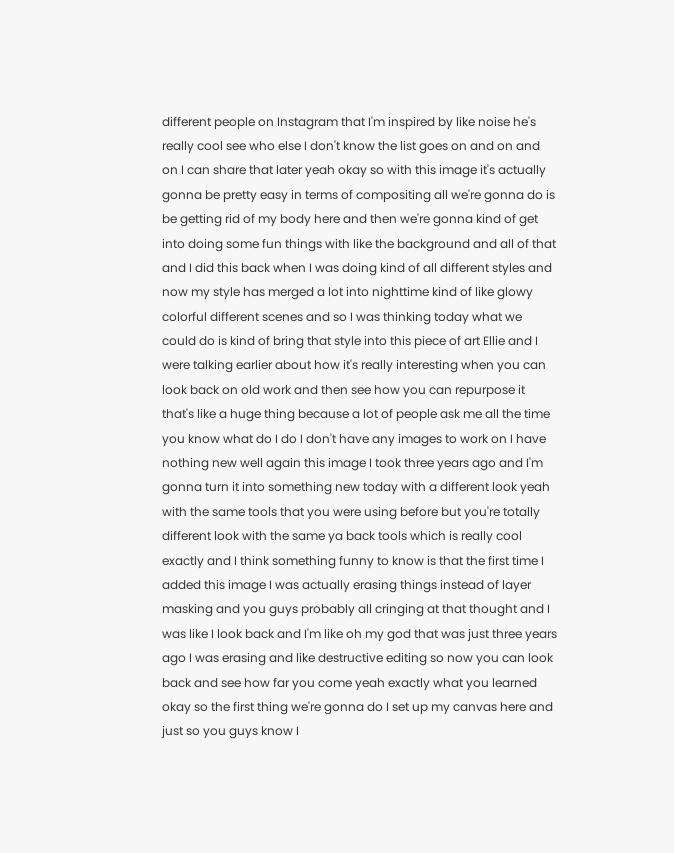different people on Instagram that I'm inspired by like noise he's really cool see who else I don't know the list goes on and on and on I can share that later yeah okay so with this image it's actually gonna be pretty easy in terms of compositing all we're gonna do is be getting rid of my body here and then we're gonna kind of get into doing some fun things with like the background and all of that and I did this back when I was doing kind of all different styles and now my style has merged a lot into nighttime kind of like glowy colorful different scenes and so I was thinking today what we could do is kind of bring that style into this piece of art Ellie and I were talking earlier about how it's really interesting when you can look back on old work and then see how you can repurpose it that's like a huge thing because a lot of people ask me all the time you know what do I do I don't have any images to work on I have nothing new well again this image I took three years ago and I'm gonna turn it into something new today with a different look yeah with the same tools that you were using before but you're totally different look with the same ya back tools which is really cool exactly and I think something funny to know is that the first time I added this image I was actually erasing things instead of layer masking and you guys probably all cringing at that thought and I was like I look back and I'm like oh my god that was just three years ago I was erasing and like destructive editing so now you can look back and see how far you come yeah exactly what you learned okay so the first thing we're gonna do I set up my canvas here and just so you guys know I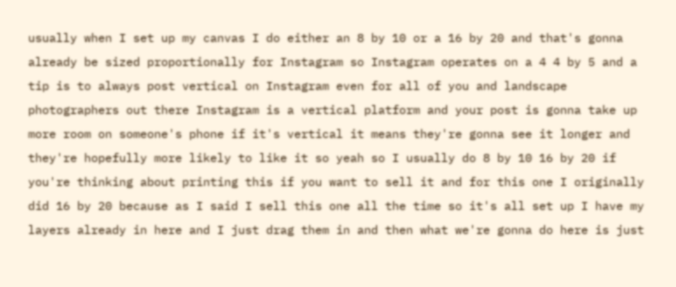usually when I set up my canvas I do either an 8 by 10 or a 16 by 20 and that's gonna already be sized proportionally for Instagram so Instagram operates on a 4 4 by 5 and a tip is to always post vertical on Instagram even for all of you and landscape photographers out there Instagram is a vertical platform and your post is gonna take up more room on someone's phone if it's vertical it means they're gonna see it longer and they're hopefully more likely to like it so yeah so I usually do 8 by 10 16 by 20 if you're thinking about printing this if you want to sell it and for this one I originally did 16 by 20 because as I said I sell this one all the time so it's all set up I have my layers already in here and I just drag them in and then what we're gonna do here is just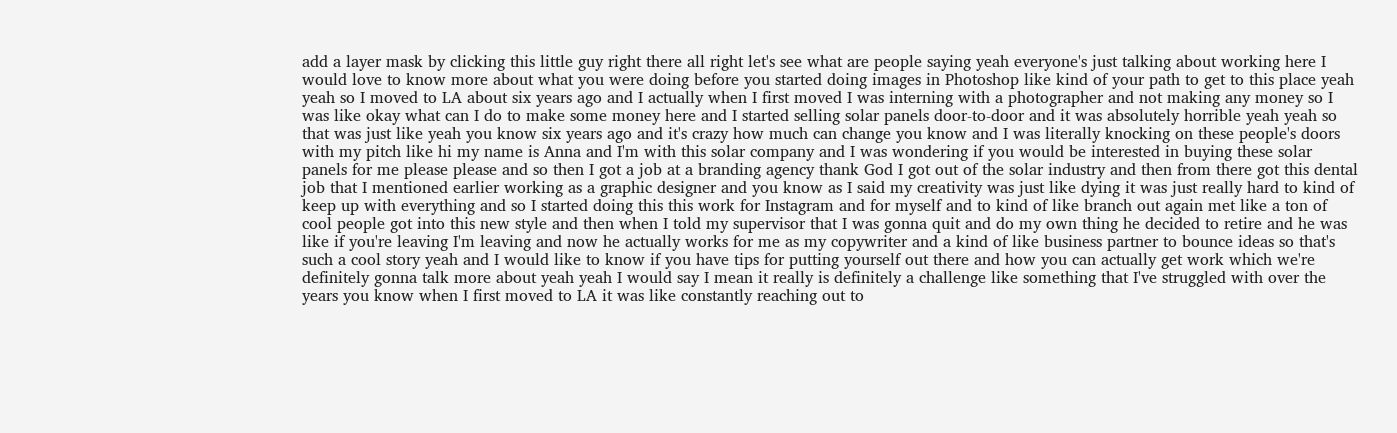add a layer mask by clicking this little guy right there all right let's see what are people saying yeah everyone's just talking about working here I would love to know more about what you were doing before you started doing images in Photoshop like kind of your path to get to this place yeah yeah so I moved to LA about six years ago and I actually when I first moved I was interning with a photographer and not making any money so I was like okay what can I do to make some money here and I started selling solar panels door-to-door and it was absolutely horrible yeah yeah so that was just like yeah you know six years ago and it's crazy how much can change you know and I was literally knocking on these people's doors with my pitch like hi my name is Anna and I'm with this solar company and I was wondering if you would be interested in buying these solar panels for me please please and so then I got a job at a branding agency thank God I got out of the solar industry and then from there got this dental job that I mentioned earlier working as a graphic designer and you know as I said my creativity was just like dying it was just really hard to kind of keep up with everything and so I started doing this this work for Instagram and for myself and to kind of like branch out again met like a ton of cool people got into this new style and then when I told my supervisor that I was gonna quit and do my own thing he decided to retire and he was like if you're leaving I'm leaving and now he actually works for me as my copywriter and a kind of like business partner to bounce ideas so that's such a cool story yeah and I would like to know if you have tips for putting yourself out there and how you can actually get work which we're definitely gonna talk more about yeah yeah I would say I mean it really is definitely a challenge like something that I've struggled with over the years you know when I first moved to LA it was like constantly reaching out to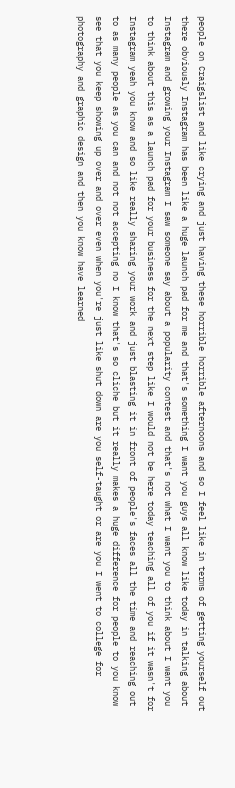people on Craigslist and like crying and just having these horrible horrible afternoons and so I feel like in terms of getting yourself out there obviously Instagram has been like a huge launch pad for me and that's something I want you guys all know like today in talking about Instagram and growing your Instagram I saw someone say about a popularity contest and that's not what I want you to think about I want you to think about this as a launch pad for your business for the next step like I would not be here today teaching all of you if it wasn't for Instagram yeah you know and so like really sharing your work and just blasting it in front of people's faces all the time and reaching out to as many people as you can and not not accepting no I know that's so cliche but it really makes a huge difference for people to you know see that you keep showing up over and over even when you're just like shut down are you self-taught or are you I went to college for photography and graphic design and then you know have learned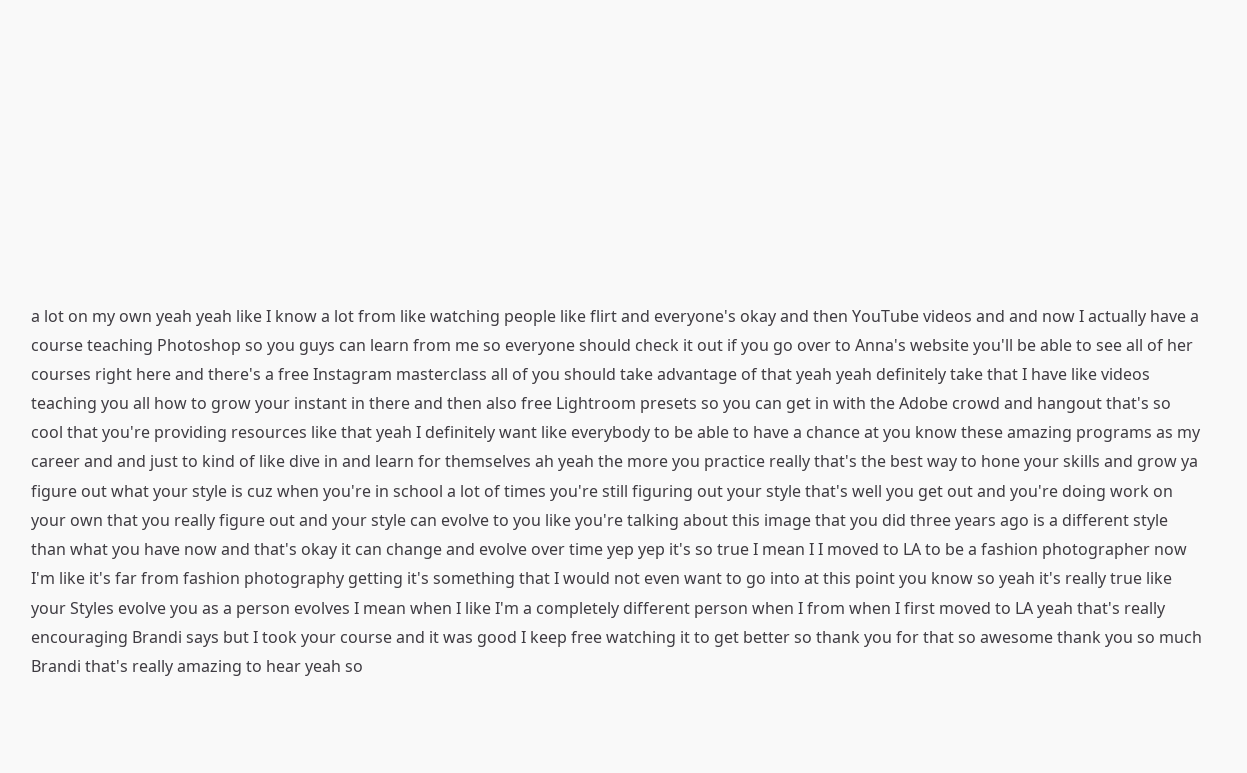a lot on my own yeah yeah like I know a lot from like watching people like flirt and everyone's okay and then YouTube videos and and now I actually have a course teaching Photoshop so you guys can learn from me so everyone should check it out if you go over to Anna's website you'll be able to see all of her courses right here and there's a free Instagram masterclass all of you should take advantage of that yeah yeah definitely take that I have like videos teaching you all how to grow your instant in there and then also free Lightroom presets so you can get in with the Adobe crowd and hangout that's so cool that you're providing resources like that yeah I definitely want like everybody to be able to have a chance at you know these amazing programs as my career and and just to kind of like dive in and learn for themselves ah yeah the more you practice really that's the best way to hone your skills and grow ya figure out what your style is cuz when you're in school a lot of times you're still figuring out your style that's well you get out and you're doing work on your own that you really figure out and your style can evolve to you like you're talking about this image that you did three years ago is a different style than what you have now and that's okay it can change and evolve over time yep yep it's so true I mean I I moved to LA to be a fashion photographer now I'm like it's far from fashion photography getting it's something that I would not even want to go into at this point you know so yeah it's really true like your Styles evolve you as a person evolves I mean when I like I'm a completely different person when I from when I first moved to LA yeah that's really encouraging Brandi says but I took your course and it was good I keep free watching it to get better so thank you for that so awesome thank you so much Brandi that's really amazing to hear yeah so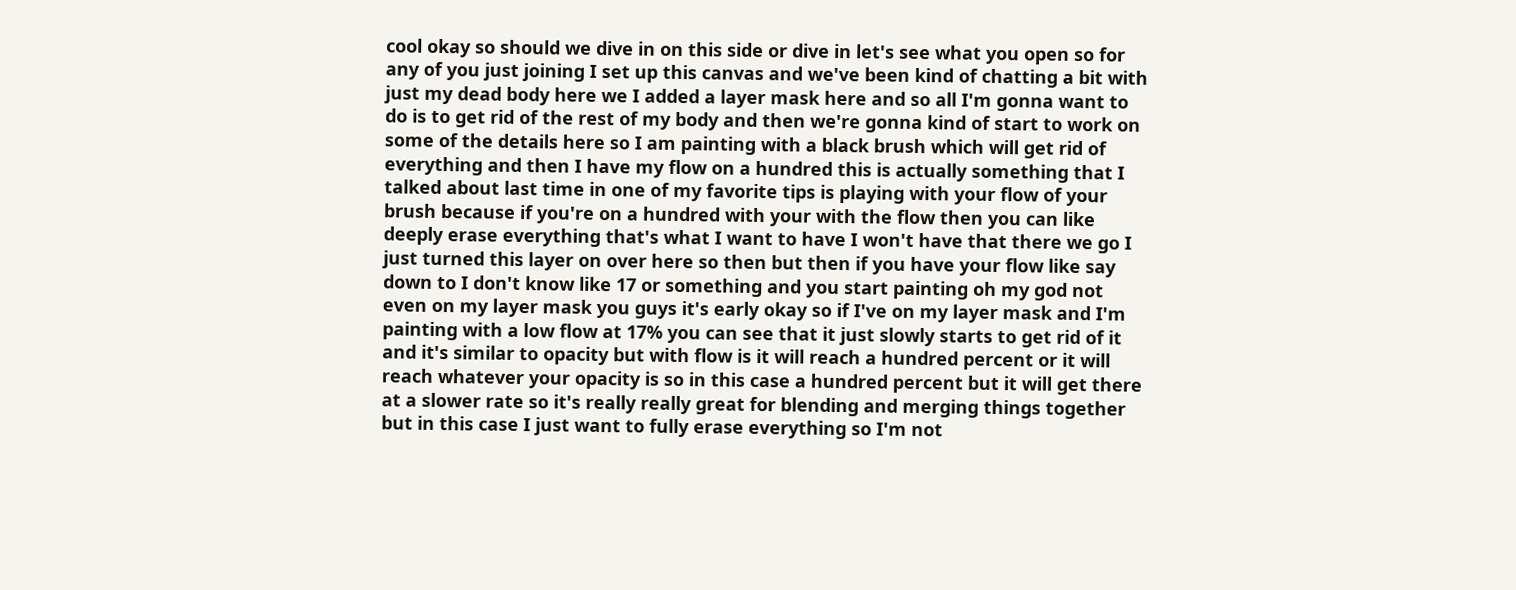cool okay so should we dive in on this side or dive in let's see what you open so for any of you just joining I set up this canvas and we've been kind of chatting a bit with just my dead body here we I added a layer mask here and so all I'm gonna want to do is to get rid of the rest of my body and then we're gonna kind of start to work on some of the details here so I am painting with a black brush which will get rid of everything and then I have my flow on a hundred this is actually something that I talked about last time in one of my favorite tips is playing with your flow of your brush because if you're on a hundred with your with the flow then you can like deeply erase everything that's what I want to have I won't have that there we go I just turned this layer on over here so then but then if you have your flow like say down to I don't know like 17 or something and you start painting oh my god not even on my layer mask you guys it's early okay so if I've on my layer mask and I'm painting with a low flow at 17% you can see that it just slowly starts to get rid of it and it's similar to opacity but with flow is it will reach a hundred percent or it will reach whatever your opacity is so in this case a hundred percent but it will get there at a slower rate so it's really really great for blending and merging things together but in this case I just want to fully erase everything so I'm not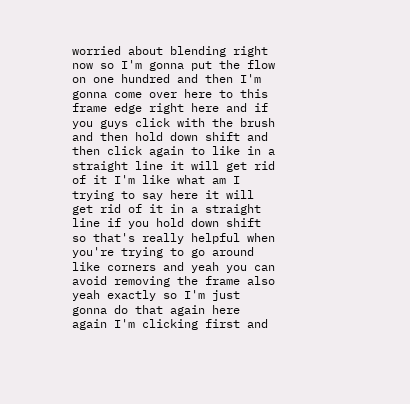worried about blending right now so I'm gonna put the flow on one hundred and then I'm gonna come over here to this frame edge right here and if you guys click with the brush and then hold down shift and then click again to like in a straight line it will get rid of it I'm like what am I trying to say here it will get rid of it in a straight line if you hold down shift so that's really helpful when you're trying to go around like corners and yeah you can avoid removing the frame also yeah exactly so I'm just gonna do that again here again I'm clicking first and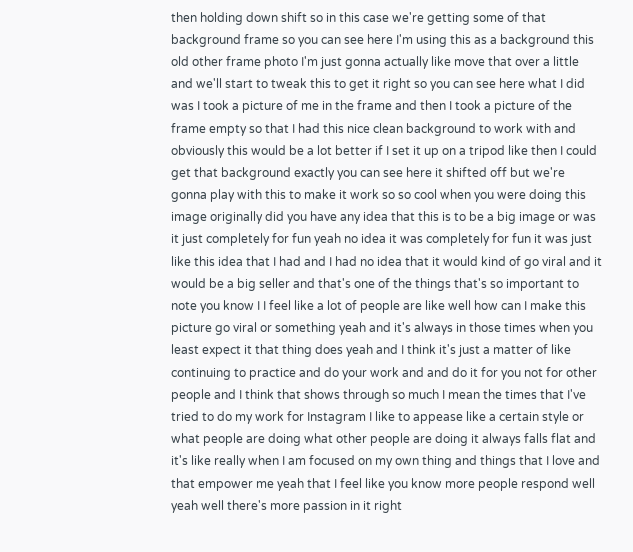then holding down shift so in this case we're getting some of that background frame so you can see here I'm using this as a background this old other frame photo I'm just gonna actually like move that over a little and we'll start to tweak this to get it right so you can see here what I did was I took a picture of me in the frame and then I took a picture of the frame empty so that I had this nice clean background to work with and obviously this would be a lot better if I set it up on a tripod like then I could get that background exactly you can see here it shifted off but we're gonna play with this to make it work so so cool when you were doing this image originally did you have any idea that this is to be a big image or was it just completely for fun yeah no idea it was completely for fun it was just like this idea that I had and I had no idea that it would kind of go viral and it would be a big seller and that's one of the things that's so important to note you know I I feel like a lot of people are like well how can I make this picture go viral or something yeah and it's always in those times when you least expect it that thing does yeah and I think it's just a matter of like continuing to practice and do your work and and do it for you not for other people and I think that shows through so much I mean the times that I've tried to do my work for Instagram I like to appease like a certain style or what people are doing what other people are doing it always falls flat and it's like really when I am focused on my own thing and things that I love and that empower me yeah that I feel like you know more people respond well yeah well there's more passion in it right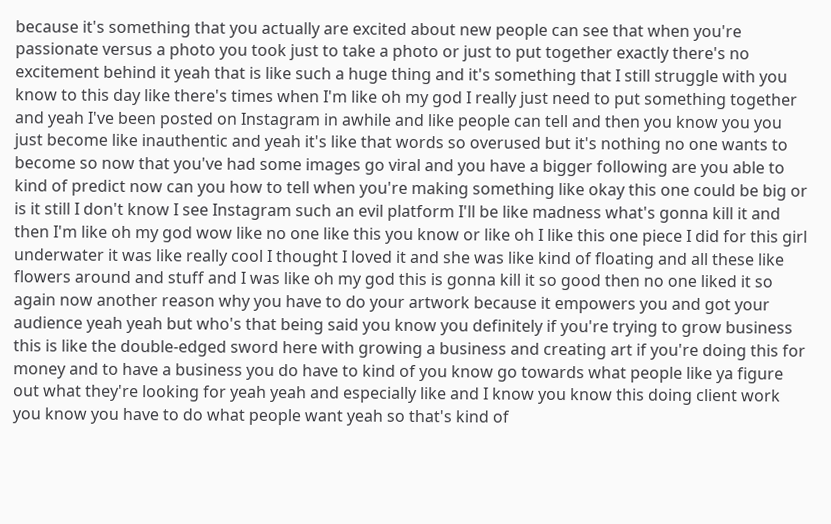because it's something that you actually are excited about new people can see that when you're passionate versus a photo you took just to take a photo or just to put together exactly there's no excitement behind it yeah that is like such a huge thing and it's something that I still struggle with you know to this day like there's times when I'm like oh my god I really just need to put something together and yeah I've been posted on Instagram in awhile and like people can tell and then you know you you just become like inauthentic and yeah it's like that words so overused but it's nothing no one wants to become so now that you've had some images go viral and you have a bigger following are you able to kind of predict now can you how to tell when you're making something like okay this one could be big or is it still I don't know I see Instagram such an evil platform I'll be like madness what's gonna kill it and then I'm like oh my god wow like no one like this you know or like oh I like this one piece I did for this girl underwater it was like really cool I thought I loved it and she was like kind of floating and all these like flowers around and stuff and I was like oh my god this is gonna kill it so good then no one liked it so again now another reason why you have to do your artwork because it empowers you and got your audience yeah yeah but who's that being said you know you definitely if you're trying to grow business this is like the double-edged sword here with growing a business and creating art if you're doing this for money and to have a business you do have to kind of you know go towards what people like ya figure out what they're looking for yeah yeah and especially like and I know you know this doing client work you know you have to do what people want yeah so that's kind of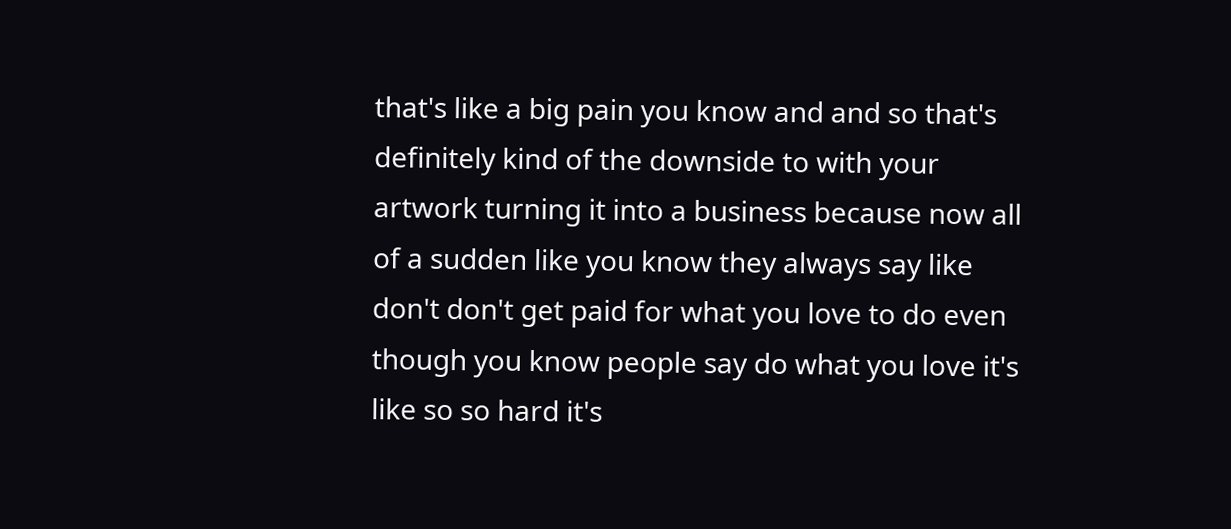that's like a big pain you know and and so that's definitely kind of the downside to with your artwork turning it into a business because now all of a sudden like you know they always say like don't don't get paid for what you love to do even though you know people say do what you love it's like so so hard it's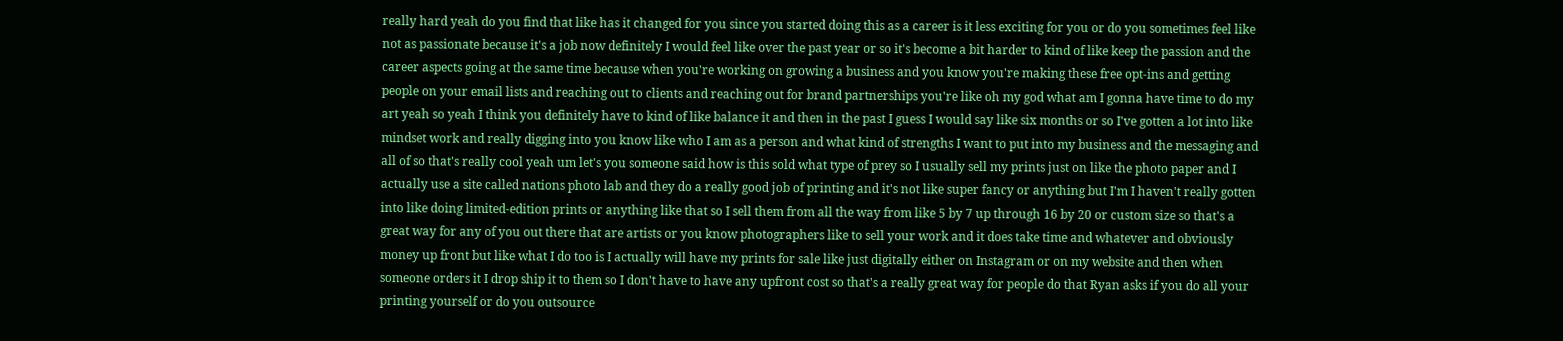really hard yeah do you find that like has it changed for you since you started doing this as a career is it less exciting for you or do you sometimes feel like not as passionate because it's a job now definitely I would feel like over the past year or so it's become a bit harder to kind of like keep the passion and the career aspects going at the same time because when you're working on growing a business and you know you're making these free opt-ins and getting people on your email lists and reaching out to clients and reaching out for brand partnerships you're like oh my god what am I gonna have time to do my art yeah so yeah I think you definitely have to kind of like balance it and then in the past I guess I would say like six months or so I've gotten a lot into like mindset work and really digging into you know like who I am as a person and what kind of strengths I want to put into my business and the messaging and all of so that's really cool yeah um let's you someone said how is this sold what type of prey so I usually sell my prints just on like the photo paper and I actually use a site called nations photo lab and they do a really good job of printing and it's not like super fancy or anything but I'm I haven't really gotten into like doing limited-edition prints or anything like that so I sell them from all the way from like 5 by 7 up through 16 by 20 or custom size so that's a great way for any of you out there that are artists or you know photographers like to sell your work and it does take time and whatever and obviously money up front but like what I do too is I actually will have my prints for sale like just digitally either on Instagram or on my website and then when someone orders it I drop ship it to them so I don't have to have any upfront cost so that's a really great way for people do that Ryan asks if you do all your printing yourself or do you outsource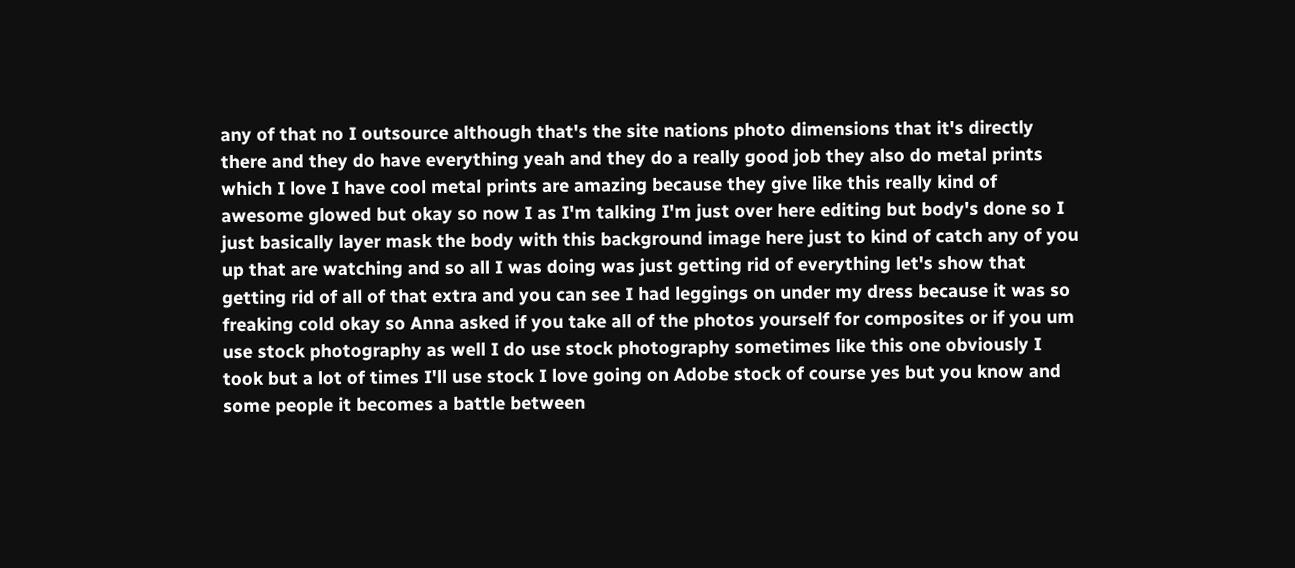any of that no I outsource although that's the site nations photo dimensions that it's directly there and they do have everything yeah and they do a really good job they also do metal prints which I love I have cool metal prints are amazing because they give like this really kind of awesome glowed but okay so now I as I'm talking I'm just over here editing but body's done so I just basically layer mask the body with this background image here just to kind of catch any of you up that are watching and so all I was doing was just getting rid of everything let's show that getting rid of all of that extra and you can see I had leggings on under my dress because it was so freaking cold okay so Anna asked if you take all of the photos yourself for composites or if you um use stock photography as well I do use stock photography sometimes like this one obviously I took but a lot of times I'll use stock I love going on Adobe stock of course yes but you know and some people it becomes a battle between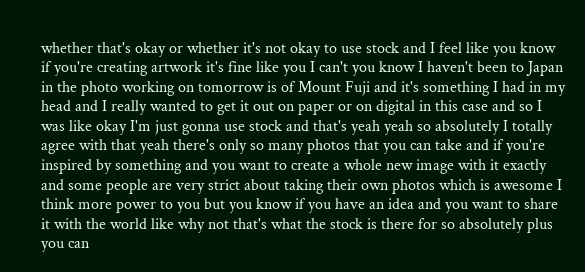whether that's okay or whether it's not okay to use stock and I feel like you know if you're creating artwork it's fine like you I can't you know I haven't been to Japan in the photo working on tomorrow is of Mount Fuji and it's something I had in my head and I really wanted to get it out on paper or on digital in this case and so I was like okay I'm just gonna use stock and that's yeah yeah so absolutely I totally agree with that yeah there's only so many photos that you can take and if you're inspired by something and you want to create a whole new image with it exactly and some people are very strict about taking their own photos which is awesome I think more power to you but you know if you have an idea and you want to share it with the world like why not that's what the stock is there for so absolutely plus you can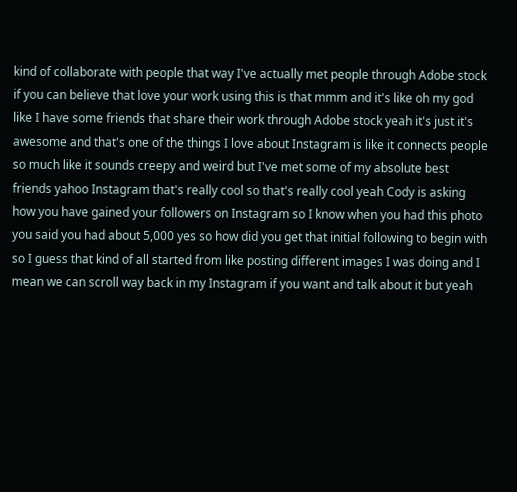kind of collaborate with people that way I've actually met people through Adobe stock if you can believe that love your work using this is that mmm and it's like oh my god like I have some friends that share their work through Adobe stock yeah it's just it's awesome and that's one of the things I love about Instagram is like it connects people so much like it sounds creepy and weird but I've met some of my absolute best friends yahoo Instagram that's really cool so that's really cool yeah Cody is asking how you have gained your followers on Instagram so I know when you had this photo you said you had about 5,000 yes so how did you get that initial following to begin with so I guess that kind of all started from like posting different images I was doing and I mean we can scroll way back in my Instagram if you want and talk about it but yeah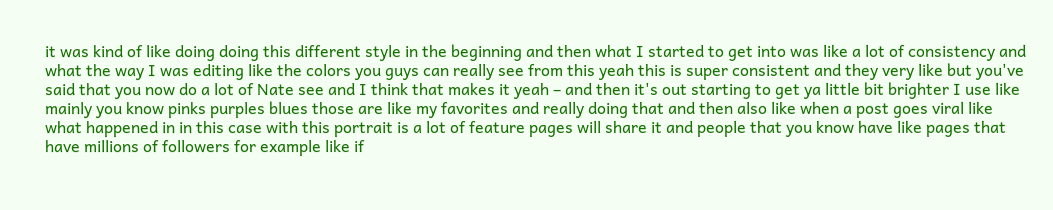it was kind of like doing doing this different style in the beginning and then what I started to get into was like a lot of consistency and what the way I was editing like the colors you guys can really see from this yeah this is super consistent and they very like but you've said that you now do a lot of Nate see and I think that makes it yeah – and then it's out starting to get ya little bit brighter I use like mainly you know pinks purples blues those are like my favorites and really doing that and then also like when a post goes viral like what happened in in this case with this portrait is a lot of feature pages will share it and people that you know have like pages that have millions of followers for example like if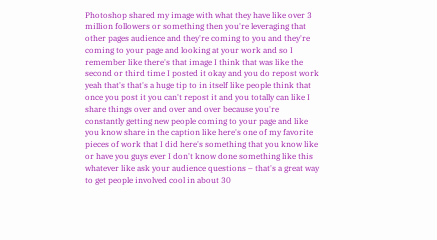Photoshop shared my image with what they have like over 3 million followers or something then you're leveraging that other pages audience and they're coming to you and they're coming to your page and looking at your work and so I remember like there's that image I think that was like the second or third time I posted it okay and you do repost work yeah that's that's a huge tip to in itself like people think that once you post it you can't repost it and you totally can like I share things over and over and over because you're constantly getting new people coming to your page and like you know share in the caption like here's one of my favorite pieces of work that I did here's something that you know like or have you guys ever I don't know done something like this whatever like ask your audience questions – that's a great way to get people involved cool in about 30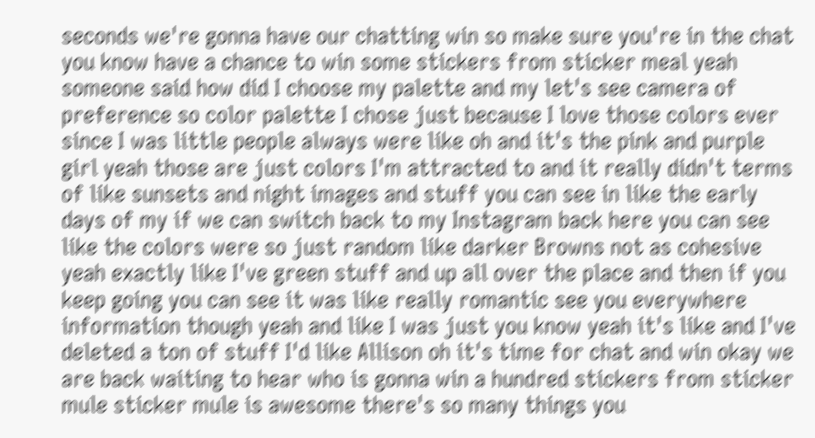seconds we're gonna have our chatting win so make sure you're in the chat you know have a chance to win some stickers from sticker meal yeah someone said how did I choose my palette and my let's see camera of preference so color palette I chose just because I love those colors ever since I was little people always were like oh and it's the pink and purple girl yeah those are just colors I'm attracted to and it really didn't terms of like sunsets and night images and stuff you can see in like the early days of my if we can switch back to my Instagram back here you can see like the colors were so just random like darker Browns not as cohesive yeah exactly like I've green stuff and up all over the place and then if you keep going you can see it was like really romantic see you everywhere information though yeah and like I was just you know yeah it's like and I've deleted a ton of stuff I'd like Allison oh it's time for chat and win okay we are back waiting to hear who is gonna win a hundred stickers from sticker mule sticker mule is awesome there's so many things you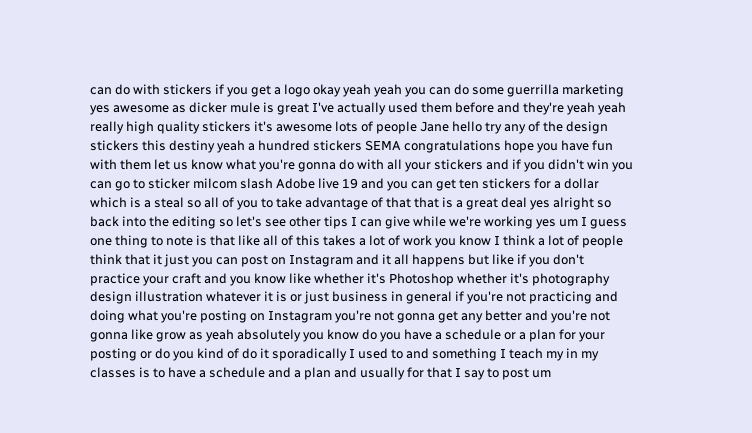can do with stickers if you get a logo okay yeah yeah you can do some guerrilla marketing yes awesome as dicker mule is great I've actually used them before and they're yeah yeah really high quality stickers it's awesome lots of people Jane hello try any of the design stickers this destiny yeah a hundred stickers SEMA congratulations hope you have fun with them let us know what you're gonna do with all your stickers and if you didn't win you can go to sticker milcom slash Adobe live 19 and you can get ten stickers for a dollar which is a steal so all of you to take advantage of that that is a great deal yes alright so back into the editing so let's see other tips I can give while we're working yes um I guess one thing to note is that like all of this takes a lot of work you know I think a lot of people think that it just you can post on Instagram and it all happens but like if you don't practice your craft and you know like whether it's Photoshop whether it's photography design illustration whatever it is or just business in general if you're not practicing and doing what you're posting on Instagram you're not gonna get any better and you're not gonna like grow as yeah absolutely you know do you have a schedule or a plan for your posting or do you kind of do it sporadically I used to and something I teach my in my classes is to have a schedule and a plan and usually for that I say to post um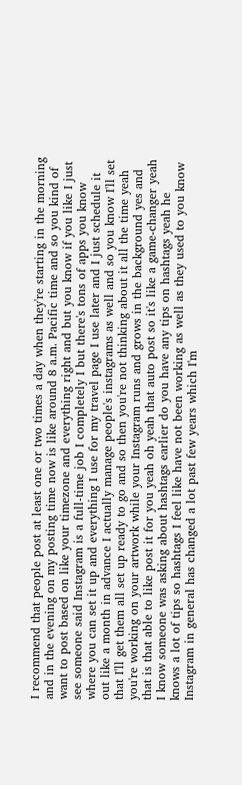I recommend that people post at least one or two times a day when they're starting in the morning and in the evening on my posting time now is like around 8 a.m. Pacific time and so you kind of want to post based on like your timezone and everything right and but you know if you like I just see someone said Instagram is a full-time job I completely I but there's tons of apps you know where you can set it up and everything I use for my travel page I use later and I just schedule it out like a month in advance I actually manage people's instagrams as well and so you know I'll set that I'll get them all set up ready to go and so then you're not thinking about it all the time yeah you're working on your artwork while your Instagram runs and grows in the background yes and that is that able to like post it for you yeah oh yeah that auto post so it's like a game-changer yeah I know someone was asking about hashtags earlier do you have any tips on hashtags yeah he knows a lot of tips so hashtags I feel like have not been working as well as they used to you know Instagram in general has changed a lot past few years which I'm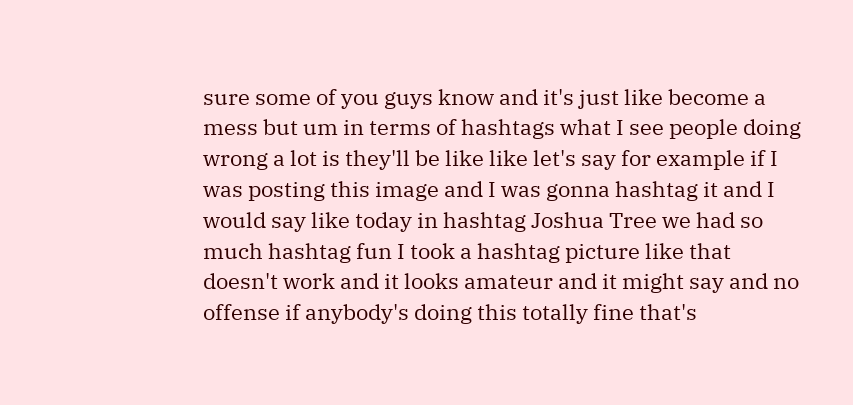sure some of you guys know and it's just like become a mess but um in terms of hashtags what I see people doing wrong a lot is they'll be like like let's say for example if I was posting this image and I was gonna hashtag it and I would say like today in hashtag Joshua Tree we had so much hashtag fun I took a hashtag picture like that doesn't work and it looks amateur and it might say and no offense if anybody's doing this totally fine that's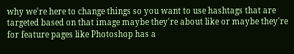why we're here to change things so you want to use hashtags that are targeted based on that image maybe they're about like or maybe they're for feature pages like Photoshop has a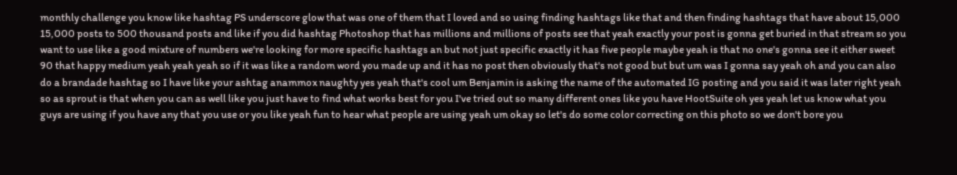monthly challenge you know like hashtag PS underscore glow that was one of them that I loved and so using finding hashtags like that and then finding hashtags that have about 15,000 15,000 posts to 500 thousand posts and like if you did hashtag Photoshop that has millions and millions of posts see that yeah exactly your post is gonna get buried in that stream so you want to use like a good mixture of numbers we're looking for more specific hashtags an but not just specific exactly it has five people maybe yeah is that no one's gonna see it either sweet 90 that happy medium yeah yeah yeah so if it was like a random word you made up and it has no post then obviously that's not good but but um was I gonna say yeah oh and you can also do a brandade hashtag so I have like your ashtag anammox naughty yes yeah that's cool um Benjamin is asking the name of the automated IG posting and you said it was later right yeah so as sprout is that when you can as well like you just have to find what works best for you I've tried out so many different ones like you have HootSuite oh yes yeah let us know what you guys are using if you have any that you use or you like yeah fun to hear what people are using yeah um okay so let's do some color correcting on this photo so we don't bore you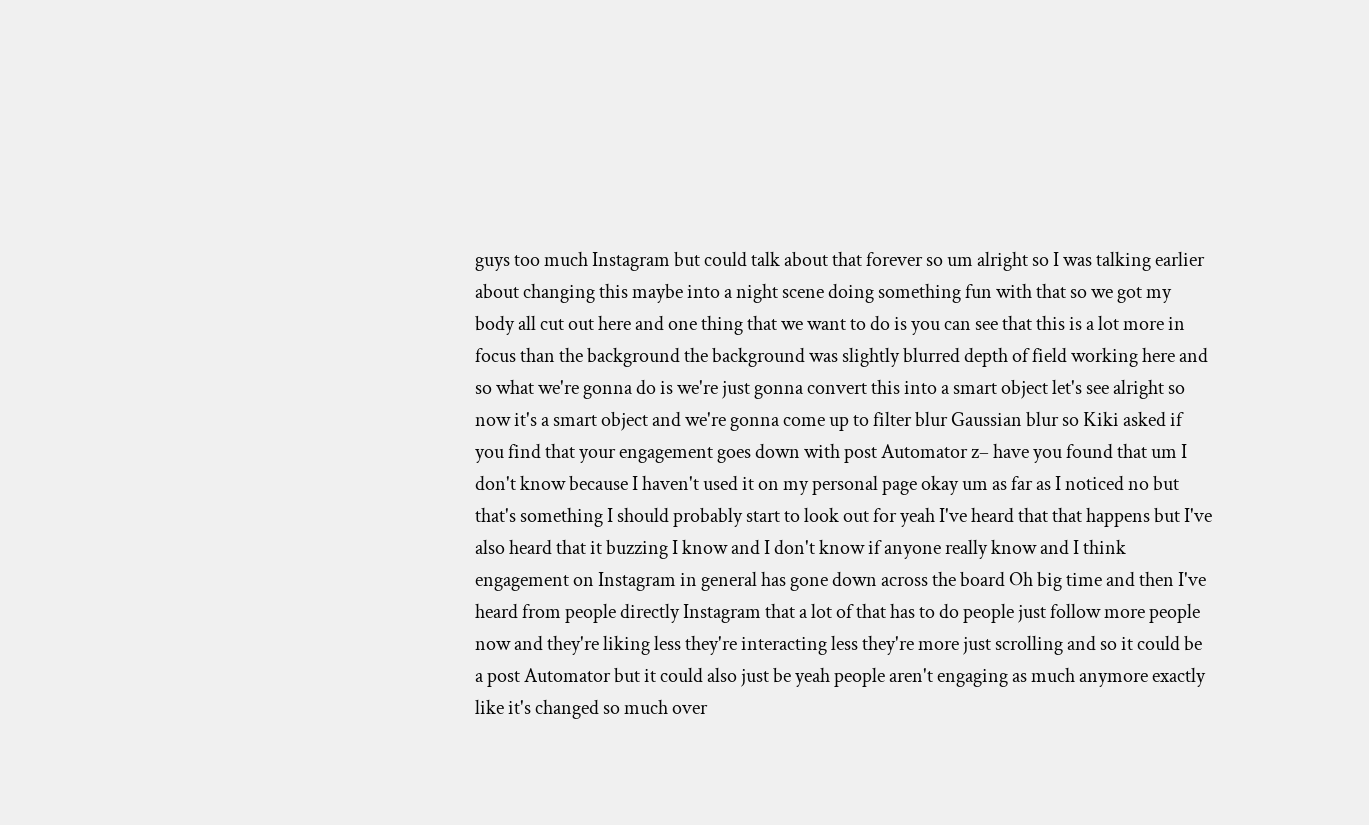guys too much Instagram but could talk about that forever so um alright so I was talking earlier about changing this maybe into a night scene doing something fun with that so we got my body all cut out here and one thing that we want to do is you can see that this is a lot more in focus than the background the background was slightly blurred depth of field working here and so what we're gonna do is we're just gonna convert this into a smart object let's see alright so now it's a smart object and we're gonna come up to filter blur Gaussian blur so Kiki asked if you find that your engagement goes down with post Automator z– have you found that um I don't know because I haven't used it on my personal page okay um as far as I noticed no but that's something I should probably start to look out for yeah I've heard that that happens but I've also heard that it buzzing I know and I don't know if anyone really know and I think engagement on Instagram in general has gone down across the board Oh big time and then I've heard from people directly Instagram that a lot of that has to do people just follow more people now and they're liking less they're interacting less they're more just scrolling and so it could be a post Automator but it could also just be yeah people aren't engaging as much anymore exactly like it's changed so much over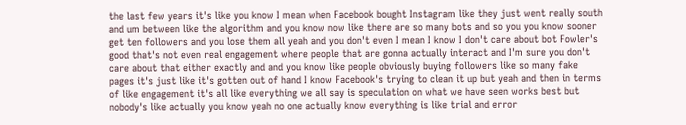the last few years it's like you know I mean when Facebook bought Instagram like they just went really south and um between like the algorithm and you know now like there are so many bots and so you you know sooner get ten followers and you lose them all yeah and you don't even I mean I know I don't care about bot Fowler's good that's not even real engagement where people that are gonna actually interact and I'm sure you don't care about that either exactly and and you know like people obviously buying followers like so many fake pages it's just like it's gotten out of hand I know Facebook's trying to clean it up but yeah and then in terms of like engagement it's all like everything we all say is speculation on what we have seen works best but nobody's like actually you know yeah no one actually know everything is like trial and error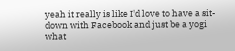yeah it really is like I'd love to have a sit-down with Facebook and just be a yogi what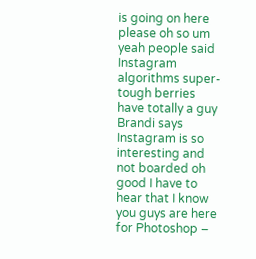is going on here please oh so um yeah people said Instagram algorithms super-tough berries have totally a guy Brandi says Instagram is so interesting and not boarded oh good I have to hear that I know you guys are here for Photoshop –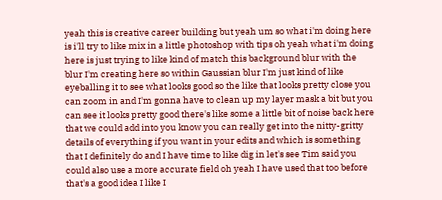yeah this is creative career building but yeah um so what i'm doing here is i'll try to like mix in a little photoshop with tips oh yeah what i'm doing here is just trying to like kind of match this background blur with the blur I'm creating here so within Gaussian blur I'm just kind of like eyeballing it to see what looks good so the like that looks pretty close you can zoom in and I'm gonna have to clean up my layer mask a bit but you can see it looks pretty good there's like some a little bit of noise back here that we could add into you know you can really get into the nitty-gritty details of everything if you want in your edits and which is something that I definitely do and I have time to like dig in let's see Tim said you could also use a more accurate field oh yeah I have used that too before that's a good idea I like I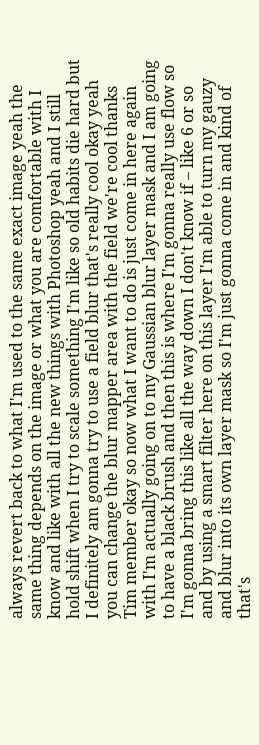always revert back to what I'm used to the same exact image yeah the same thing depends on the image or what you are comfortable with I know and like with all the new things with Photoshop yeah and I still hold shift when I try to scale something I'm like so old habits die hard but I definitely am gonna try to use a field blur that's really cool okay yeah you can change the blur mapper area with the field we're cool thanks Tim member okay so now what I want to do is just come in here again with I'm actually going on to my Gaussian blur layer mask and I am going to have a black brush and then this is where I'm gonna really use flow so I'm gonna bring this like all the way down I don't know if – like 6 or so and by using a smart filter here on this layer I'm able to turn my gauzy and blur into its own layer mask so I'm just gonna come in and kind of that's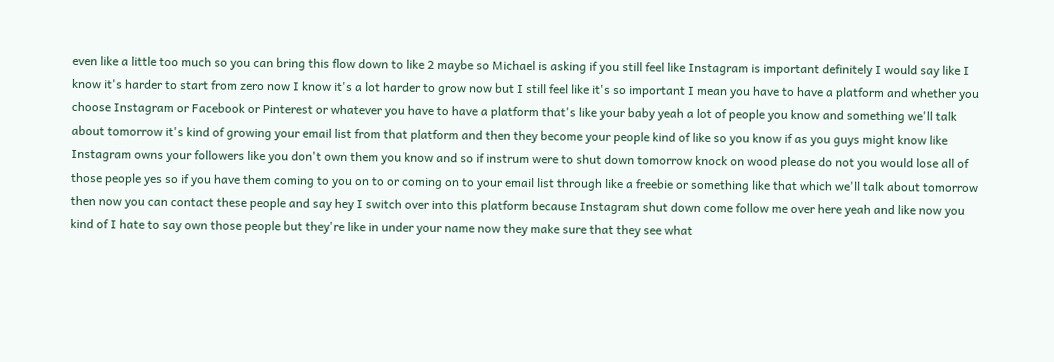even like a little too much so you can bring this flow down to like 2 maybe so Michael is asking if you still feel like Instagram is important definitely I would say like I know it's harder to start from zero now I know it's a lot harder to grow now but I still feel like it's so important I mean you have to have a platform and whether you choose Instagram or Facebook or Pinterest or whatever you have to have a platform that's like your baby yeah a lot of people you know and something we'll talk about tomorrow it's kind of growing your email list from that platform and then they become your people kind of like so you know if as you guys might know like Instagram owns your followers like you don't own them you know and so if instrum were to shut down tomorrow knock on wood please do not you would lose all of those people yes so if you have them coming to you on to or coming on to your email list through like a freebie or something like that which we'll talk about tomorrow then now you can contact these people and say hey I switch over into this platform because Instagram shut down come follow me over here yeah and like now you kind of I hate to say own those people but they're like in under your name now they make sure that they see what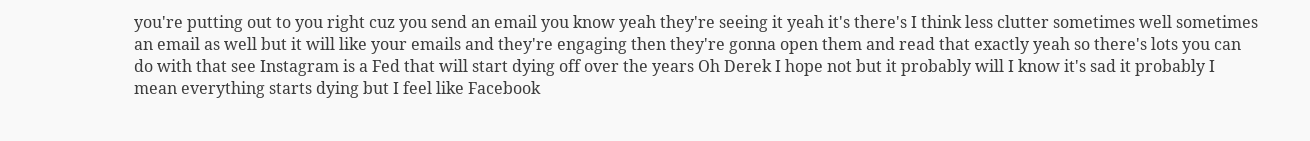you're putting out to you right cuz you send an email you know yeah they're seeing it yeah it's there's I think less clutter sometimes well sometimes an email as well but it will like your emails and they're engaging then they're gonna open them and read that exactly yeah so there's lots you can do with that see Instagram is a Fed that will start dying off over the years Oh Derek I hope not but it probably will I know it's sad it probably I mean everything starts dying but I feel like Facebook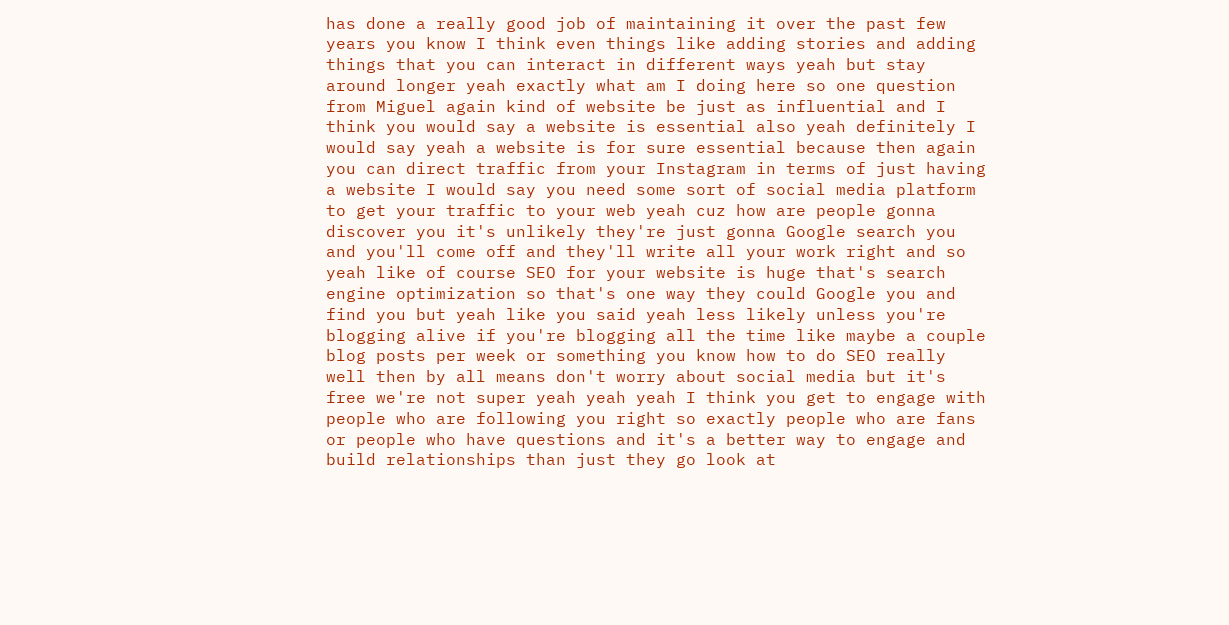has done a really good job of maintaining it over the past few years you know I think even things like adding stories and adding things that you can interact in different ways yeah but stay around longer yeah exactly what am I doing here so one question from Miguel again kind of website be just as influential and I think you would say a website is essential also yeah definitely I would say yeah a website is for sure essential because then again you can direct traffic from your Instagram in terms of just having a website I would say you need some sort of social media platform to get your traffic to your web yeah cuz how are people gonna discover you it's unlikely they're just gonna Google search you and you'll come off and they'll write all your work right and so yeah like of course SEO for your website is huge that's search engine optimization so that's one way they could Google you and find you but yeah like you said yeah less likely unless you're blogging alive if you're blogging all the time like maybe a couple blog posts per week or something you know how to do SEO really well then by all means don't worry about social media but it's free we're not super yeah yeah yeah I think you get to engage with people who are following you right so exactly people who are fans or people who have questions and it's a better way to engage and build relationships than just they go look at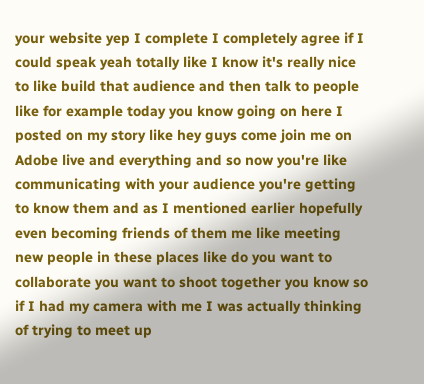your website yep I complete I completely agree if I could speak yeah totally like I know it's really nice to like build that audience and then talk to people like for example today you know going on here I posted on my story like hey guys come join me on Adobe live and everything and so now you're like communicating with your audience you're getting to know them and as I mentioned earlier hopefully even becoming friends of them me like meeting new people in these places like do you want to collaborate you want to shoot together you know so if I had my camera with me I was actually thinking of trying to meet up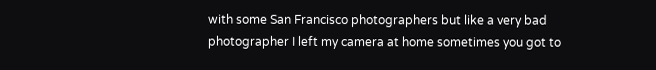with some San Francisco photographers but like a very bad photographer I left my camera at home sometimes you got to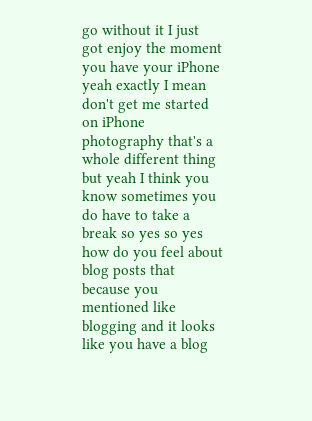go without it I just got enjoy the moment you have your iPhone yeah exactly I mean don't get me started on iPhone photography that's a whole different thing but yeah I think you know sometimes you do have to take a break so yes so yes how do you feel about blog posts that because you mentioned like blogging and it looks like you have a blog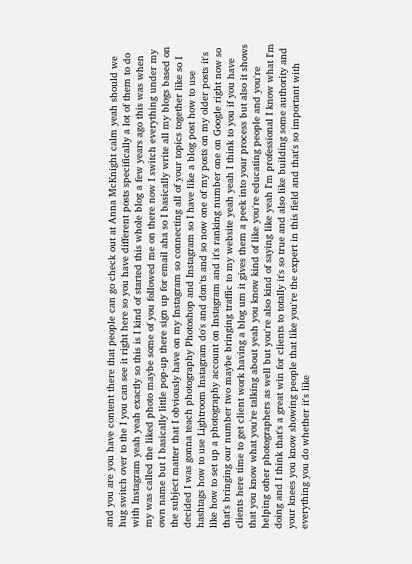and you are you have content there that people can go check out at Anna McKnight calm yeah should we hug switch over to the I you can see it right here so you have different posts specifically a lot of them to do with Instagram yeah yeah exactly so this is I kind of started this whole blog a few years ago this was when my was called the liked photo maybe some of you followed me on there now I switch everything under my own name but I basically little pop-up there sign up for email aha so I basically write all my blogs based on the subject matter that I obviously have on my Instagram so connecting all of your topics together like so I decided I was gonna teach photography Photoshop and Instagram so I have like a blog post how to use hashtags how to use Lightroom Instagram do's and don'ts and so now one of my posts on my older posts it's like how to set up a photography account on Instagram and it's ranking number one on Google right now so that's bringing our number two maybe bringing traffic to my website yeah yeah I think to you if you have clients here time to get client work having a blog um it gives them a peek into your process but also it shows that you know what you're talking about yeah you know kind of like you're educating people and you're helping other photographers as well but you're also kind of saying like yeah I'm professional I know what I'm doing and I think that's a great win for clients to totally it's so true and also like building some authority and your knees you know showing people that like you're the expert in this field and that's so important with everything you do whether it's like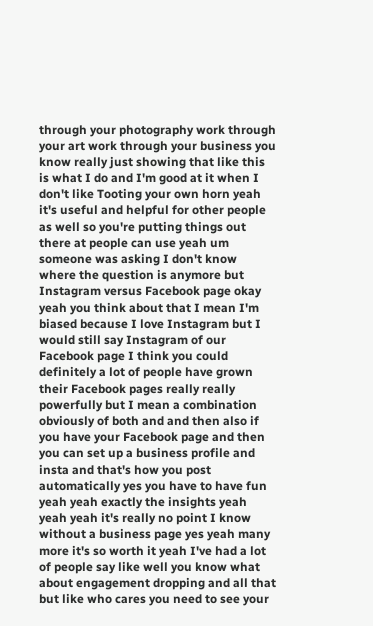through your photography work through your art work through your business you know really just showing that like this is what I do and I'm good at it when I don't like Tooting your own horn yeah it's useful and helpful for other people as well so you're putting things out there at people can use yeah um someone was asking I don't know where the question is anymore but Instagram versus Facebook page okay yeah you think about that I mean I'm biased because I love Instagram but I would still say Instagram of our Facebook page I think you could definitely a lot of people have grown their Facebook pages really really powerfully but I mean a combination obviously of both and and then also if you have your Facebook page and then you can set up a business profile and insta and that's how you post automatically yes you have to have fun yeah yeah exactly the insights yeah yeah yeah it's really no point I know without a business page yes yeah many more it's so worth it yeah I've had a lot of people say like well you know what about engagement dropping and all that but like who cares you need to see your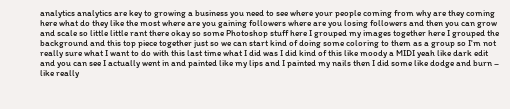analytics analytics are key to growing a business you need to see where your people coming from why are they coming here what do they like the most where are you gaining followers where are you losing followers and then you can grow and scale so little little rant there okay so some Photoshop stuff here I grouped my images together here I grouped the background and this top piece together just so we can start kind of doing some coloring to them as a group so I'm not really sure what I want to do with this last time what I did was I did kind of this like moody a MIDI yeah like dark edit and you can see I actually went in and painted like my lips and I painted my nails then I did some like dodge and burn – like really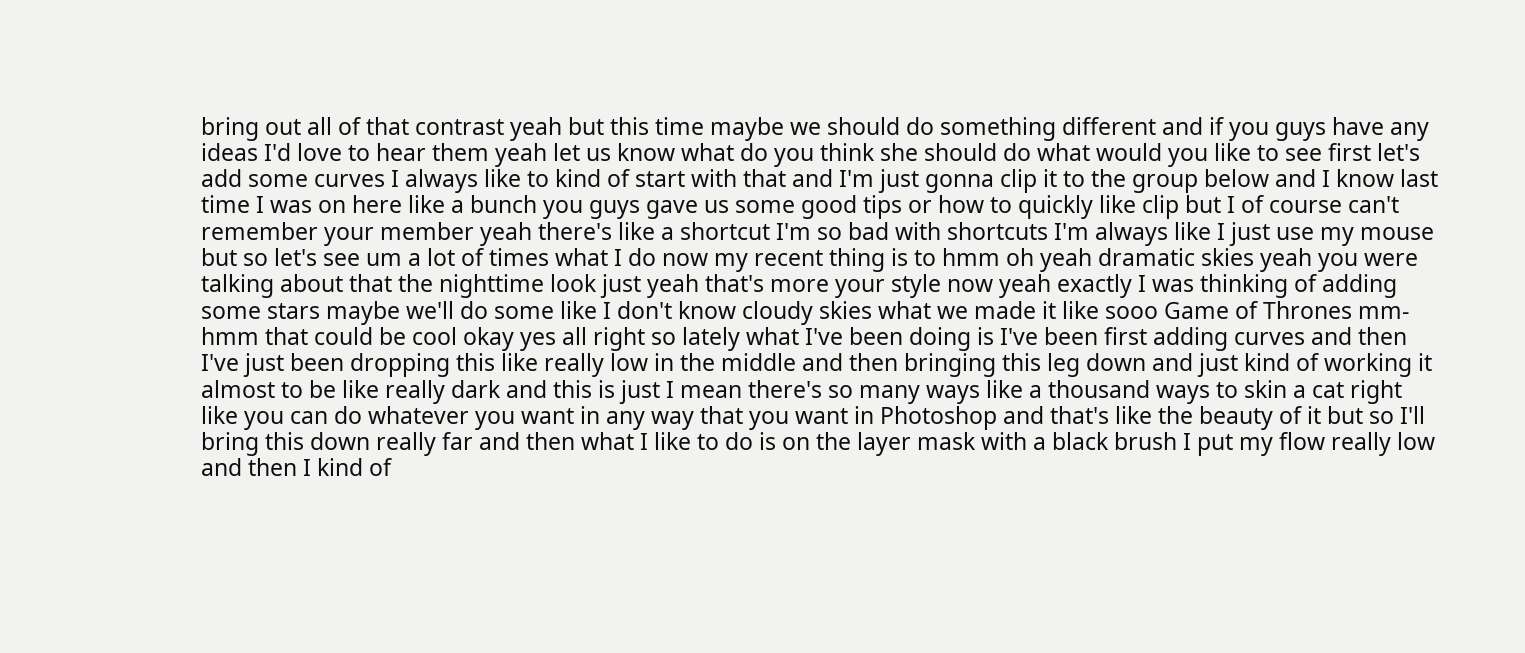bring out all of that contrast yeah but this time maybe we should do something different and if you guys have any ideas I'd love to hear them yeah let us know what do you think she should do what would you like to see first let's add some curves I always like to kind of start with that and I'm just gonna clip it to the group below and I know last time I was on here like a bunch you guys gave us some good tips or how to quickly like clip but I of course can't remember your member yeah there's like a shortcut I'm so bad with shortcuts I'm always like I just use my mouse but so let's see um a lot of times what I do now my recent thing is to hmm oh yeah dramatic skies yeah you were talking about that the nighttime look just yeah that's more your style now yeah exactly I was thinking of adding some stars maybe we'll do some like I don't know cloudy skies what we made it like sooo Game of Thrones mm-hmm that could be cool okay yes all right so lately what I've been doing is I've been first adding curves and then I've just been dropping this like really low in the middle and then bringing this leg down and just kind of working it almost to be like really dark and this is just I mean there's so many ways like a thousand ways to skin a cat right like you can do whatever you want in any way that you want in Photoshop and that's like the beauty of it but so I'll bring this down really far and then what I like to do is on the layer mask with a black brush I put my flow really low and then I kind of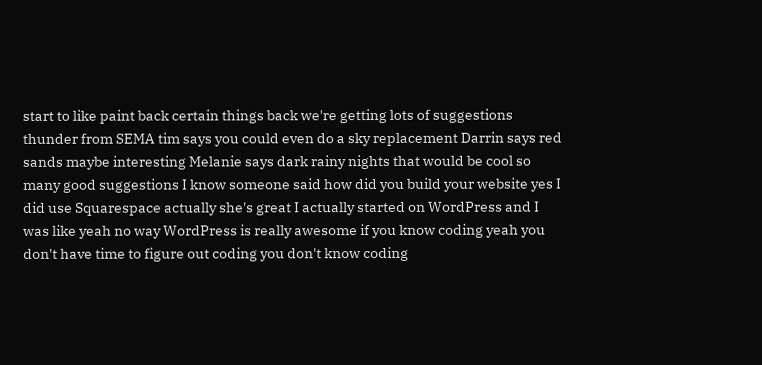start to like paint back certain things back we're getting lots of suggestions thunder from SEMA tim says you could even do a sky replacement Darrin says red sands maybe interesting Melanie says dark rainy nights that would be cool so many good suggestions I know someone said how did you build your website yes I did use Squarespace actually she's great I actually started on WordPress and I was like yeah no way WordPress is really awesome if you know coding yeah you don't have time to figure out coding you don't know coding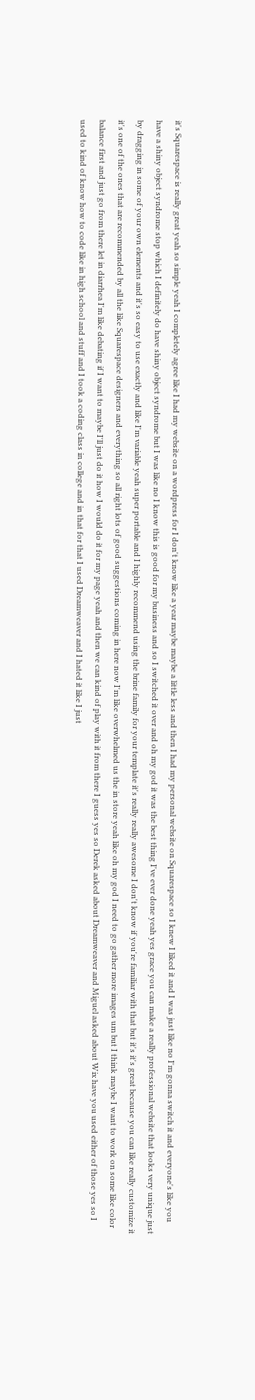it's Squarespace is really great yeah so simple yeah I completely agree like I had my website on a wordpress for I don't know like a year maybe maybe a little less and then I had my personal website on Squarespace so I knew I liked it and I was just like no I'm gonna switch it and everyone's like you have a shiny object syndrome stop which I definitely do have shiny object syndrome but I was like no I know this is good for my business and so I switched it over and oh my god it was the best thing I've ever done yeah yes grace you can make a really professional website that looks very unique just by dragging in some of your own elements and it's so easy to use exactly and like I'm variable yeah super portable and I highly recommend using the brine family for your template it's really really awesome I don't know if you're familiar with that but it's it's great because you can like really customize it it's one of the ones that are recommended by all the like Squarespace designers and everything so all right lots of good suggestions coming in here now I'm like overwhelmed us the in store yeah like oh my god I need to go gather more images um but I think maybe I want to work on some like color balance first and just go from there let in diarrhea I'm like debating if I want to maybe I'll just do it how I would do it for my page yeah and then we can kind of play with it from there I guess yes so Derek asked about Dreamweaver and Miguel asked about Wix have you used either of those yes so I used to kind of know how to code like in high school and stuff and I took a coding class in college and in that for that I used Dreamweaver and I hated it like I just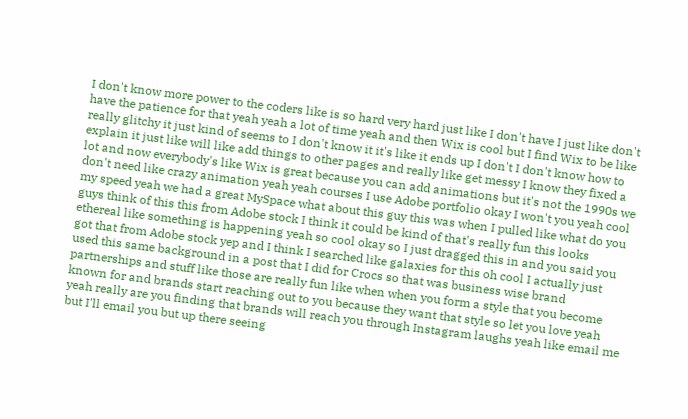I don't know more power to the coders like is so hard very hard just like I don't have I just like don't have the patience for that yeah yeah a lot of time yeah and then Wix is cool but I find Wix to be like really glitchy it just kind of seems to I don't know it it's like it ends up I don't I don't know how to explain it just like will like add things to other pages and really like get messy I know they fixed a lot and now everybody's like Wix is great because you can add animations but it's not the 1990s we don't need like crazy animation yeah yeah courses I use Adobe portfolio okay I won't you yeah cool my speed yeah we had a great MySpace what about this guy this was when I pulled like what do you guys think of this this from Adobe stock I think it could be kind of that's really fun this looks ethereal like something is happening yeah so cool okay so I just dragged this in and you said you got that from Adobe stock yep and I think I searched like galaxies for this oh cool I actually just used this same background in a post that I did for Crocs so that was business wise brand partnerships and stuff like those are really fun like when when you form a style that you become known for and brands start reaching out to you because they want that style so let you love yeah yeah really are you finding that brands will reach you through Instagram laughs yeah like email me but I'll email you but up there seeing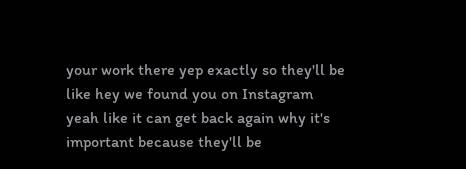your work there yep exactly so they'll be like hey we found you on Instagram yeah like it can get back again why it's important because they'll be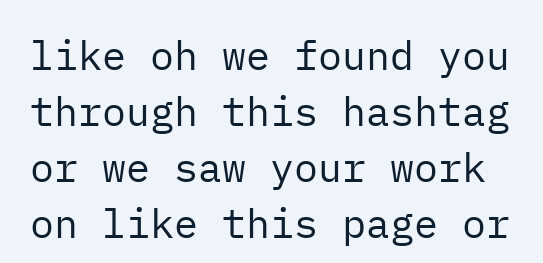like oh we found you through this hashtag or we saw your work on like this page or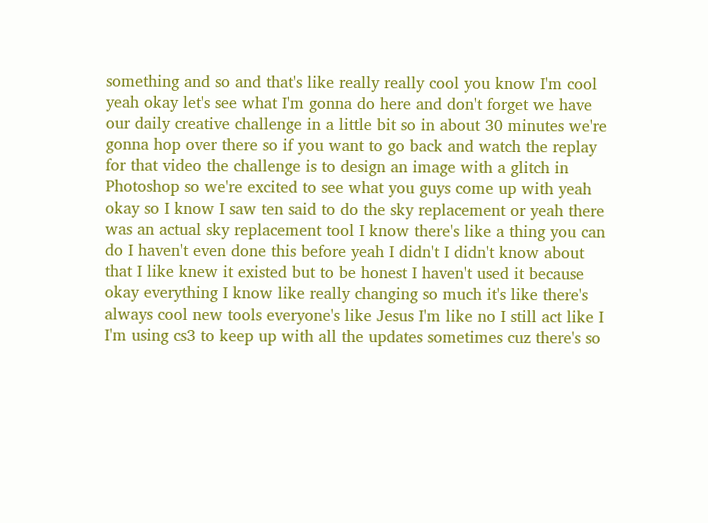something and so and that's like really really cool you know I'm cool yeah okay let's see what I'm gonna do here and don't forget we have our daily creative challenge in a little bit so in about 30 minutes we're gonna hop over there so if you want to go back and watch the replay for that video the challenge is to design an image with a glitch in Photoshop so we're excited to see what you guys come up with yeah okay so I know I saw ten said to do the sky replacement or yeah there was an actual sky replacement tool I know there's like a thing you can do I haven't even done this before yeah I didn't I didn't know about that I like knew it existed but to be honest I haven't used it because okay everything I know like really changing so much it's like there's always cool new tools everyone's like Jesus I'm like no I still act like I I'm using cs3 to keep up with all the updates sometimes cuz there's so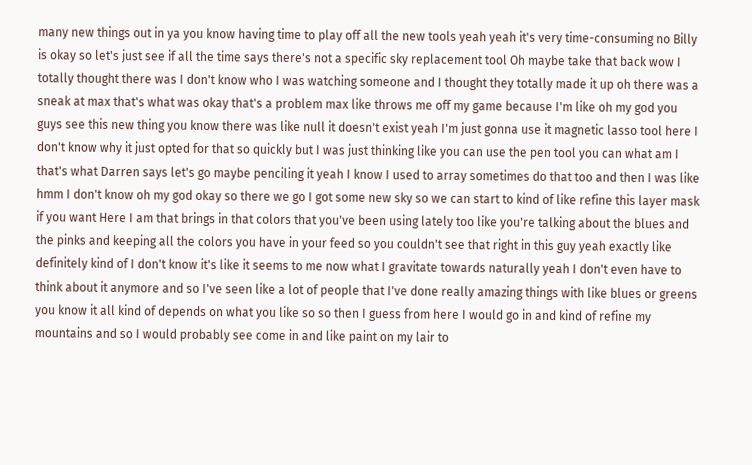many new things out in ya you know having time to play off all the new tools yeah yeah it's very time-consuming no Billy is okay so let's just see if all the time says there's not a specific sky replacement tool Oh maybe take that back wow I totally thought there was I don't know who I was watching someone and I thought they totally made it up oh there was a sneak at max that's what was okay that's a problem max like throws me off my game because I'm like oh my god you guys see this new thing you know there was like null it doesn't exist yeah I'm just gonna use it magnetic lasso tool here I don't know why it just opted for that so quickly but I was just thinking like you can use the pen tool you can what am I that's what Darren says let's go maybe penciling it yeah I know I used to array sometimes do that too and then I was like hmm I don't know oh my god okay so there we go I got some new sky so we can start to kind of like refine this layer mask if you want Here I am that brings in that colors that you've been using lately too like you're talking about the blues and the pinks and keeping all the colors you have in your feed so you couldn't see that right in this guy yeah exactly like definitely kind of I don't know it's like it seems to me now what I gravitate towards naturally yeah I don't even have to think about it anymore and so I've seen like a lot of people that I've done really amazing things with like blues or greens you know it all kind of depends on what you like so so then I guess from here I would go in and kind of refine my mountains and so I would probably see come in and like paint on my lair to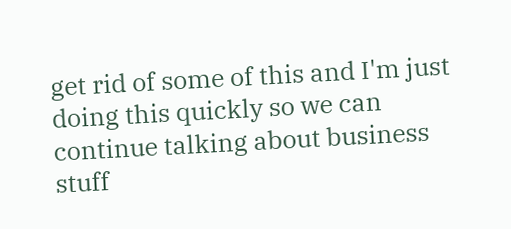get rid of some of this and I'm just doing this quickly so we can continue talking about business stuff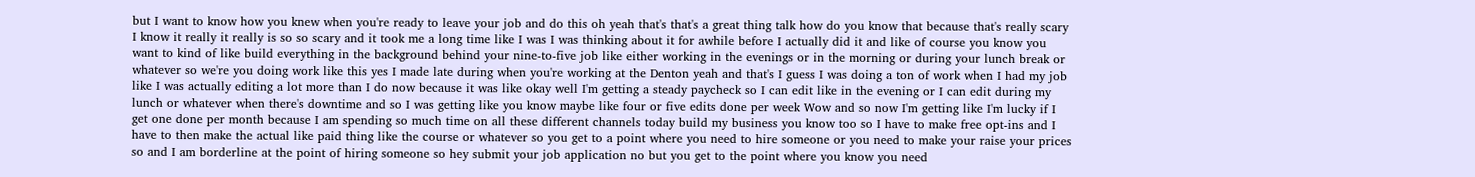but I want to know how you knew when you're ready to leave your job and do this oh yeah that's that's a great thing talk how do you know that because that's really scary I know it really it really is so so scary and it took me a long time like I was I was thinking about it for awhile before I actually did it and like of course you know you want to kind of like build everything in the background behind your nine-to-five job like either working in the evenings or in the morning or during your lunch break or whatever so we're you doing work like this yes I made late during when you're working at the Denton yeah and that's I guess I was doing a ton of work when I had my job like I was actually editing a lot more than I do now because it was like okay well I'm getting a steady paycheck so I can edit like in the evening or I can edit during my lunch or whatever when there's downtime and so I was getting like you know maybe like four or five edits done per week Wow and so now I'm getting like I'm lucky if I get one done per month because I am spending so much time on all these different channels today build my business you know too so I have to make free opt-ins and I have to then make the actual like paid thing like the course or whatever so you get to a point where you need to hire someone or you need to make your raise your prices so and I am borderline at the point of hiring someone so hey submit your job application no but you get to the point where you know you need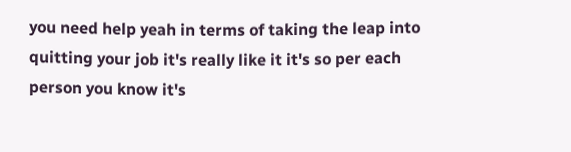you need help yeah in terms of taking the leap into quitting your job it's really like it it's so per each person you know it's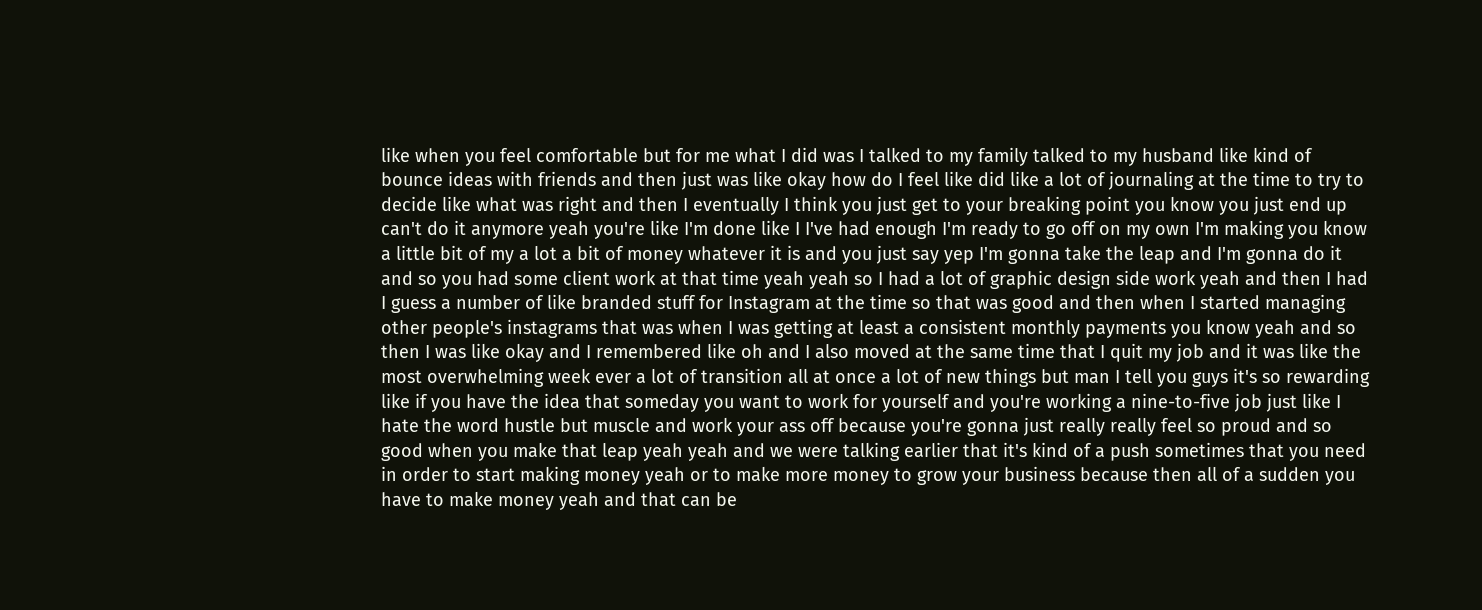like when you feel comfortable but for me what I did was I talked to my family talked to my husband like kind of bounce ideas with friends and then just was like okay how do I feel like did like a lot of journaling at the time to try to decide like what was right and then I eventually I think you just get to your breaking point you know you just end up can't do it anymore yeah you're like I'm done like I I've had enough I'm ready to go off on my own I'm making you know a little bit of my a lot a bit of money whatever it is and you just say yep I'm gonna take the leap and I'm gonna do it and so you had some client work at that time yeah yeah so I had a lot of graphic design side work yeah and then I had I guess a number of like branded stuff for Instagram at the time so that was good and then when I started managing other people's instagrams that was when I was getting at least a consistent monthly payments you know yeah and so then I was like okay and I remembered like oh and I also moved at the same time that I quit my job and it was like the most overwhelming week ever a lot of transition all at once a lot of new things but man I tell you guys it's so rewarding like if you have the idea that someday you want to work for yourself and you're working a nine-to-five job just like I hate the word hustle but muscle and work your ass off because you're gonna just really really feel so proud and so good when you make that leap yeah yeah and we were talking earlier that it's kind of a push sometimes that you need in order to start making money yeah or to make more money to grow your business because then all of a sudden you have to make money yeah and that can be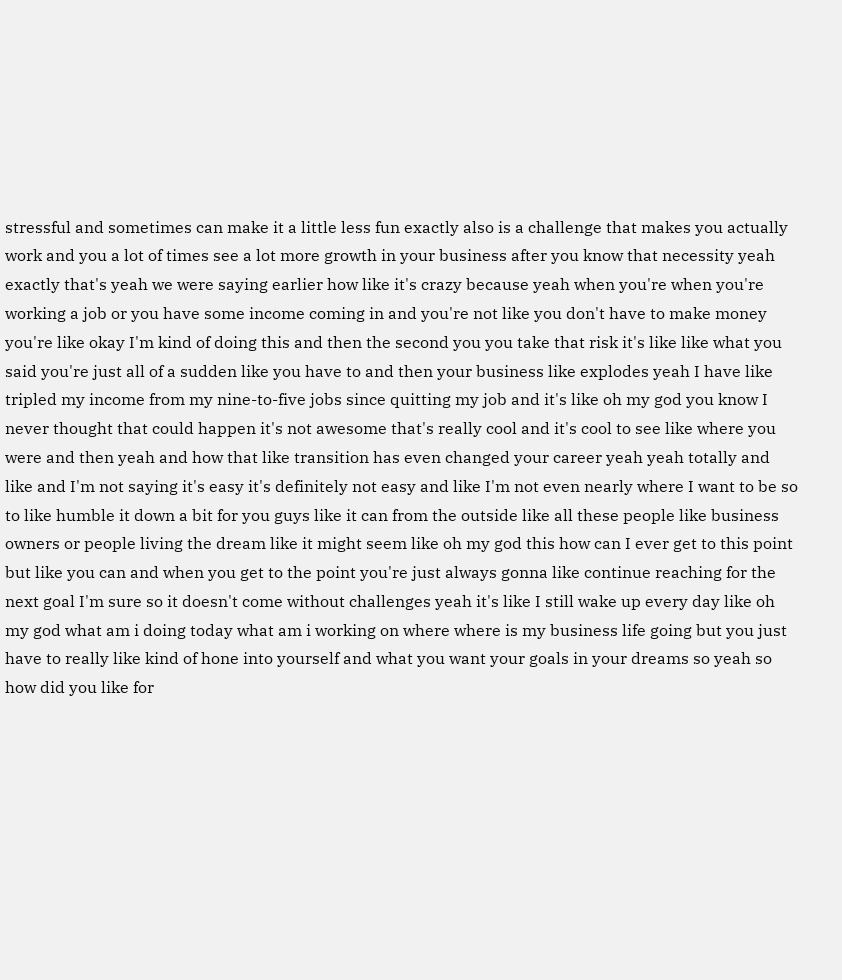stressful and sometimes can make it a little less fun exactly also is a challenge that makes you actually work and you a lot of times see a lot more growth in your business after you know that necessity yeah exactly that's yeah we were saying earlier how like it's crazy because yeah when you're when you're working a job or you have some income coming in and you're not like you don't have to make money you're like okay I'm kind of doing this and then the second you you take that risk it's like like what you said you're just all of a sudden like you have to and then your business like explodes yeah I have like tripled my income from my nine-to-five jobs since quitting my job and it's like oh my god you know I never thought that could happen it's not awesome that's really cool and it's cool to see like where you were and then yeah and how that like transition has even changed your career yeah yeah totally and like and I'm not saying it's easy it's definitely not easy and like I'm not even nearly where I want to be so to like humble it down a bit for you guys like it can from the outside like all these people like business owners or people living the dream like it might seem like oh my god this how can I ever get to this point but like you can and when you get to the point you're just always gonna like continue reaching for the next goal I'm sure so it doesn't come without challenges yeah it's like I still wake up every day like oh my god what am i doing today what am i working on where where is my business life going but you just have to really like kind of hone into yourself and what you want your goals in your dreams so yeah so how did you like for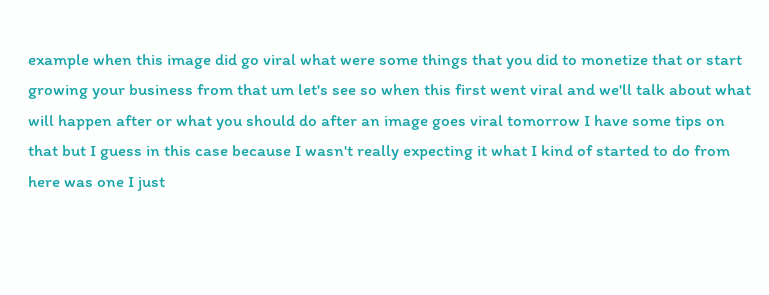example when this image did go viral what were some things that you did to monetize that or start growing your business from that um let's see so when this first went viral and we'll talk about what will happen after or what you should do after an image goes viral tomorrow I have some tips on that but I guess in this case because I wasn't really expecting it what I kind of started to do from here was one I just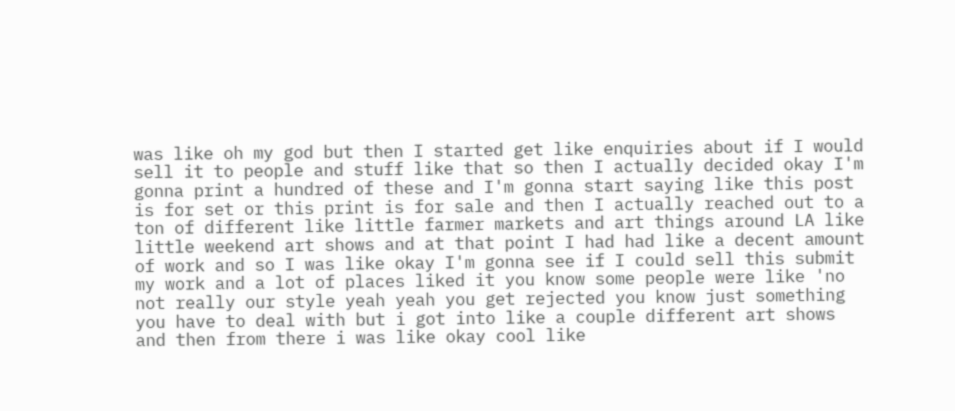was like oh my god but then I started get like enquiries about if I would sell it to people and stuff like that so then I actually decided okay I'm gonna print a hundred of these and I'm gonna start saying like this post is for set or this print is for sale and then I actually reached out to a ton of different like little farmer markets and art things around LA like little weekend art shows and at that point I had had like a decent amount of work and so I was like okay I'm gonna see if I could sell this submit my work and a lot of places liked it you know some people were like 'no not really our style yeah yeah you get rejected you know just something you have to deal with but i got into like a couple different art shows and then from there i was like okay cool like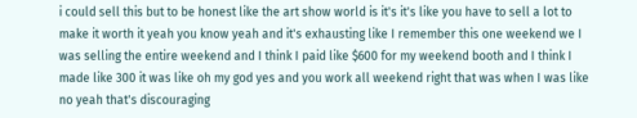i could sell this but to be honest like the art show world is it's it's like you have to sell a lot to make it worth it yeah you know yeah and it's exhausting like I remember this one weekend we I was selling the entire weekend and I think I paid like $600 for my weekend booth and I think I made like 300 it was like oh my god yes and you work all weekend right that was when I was like no yeah that's discouraging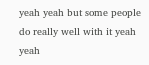yeah yeah but some people do really well with it yeah yeah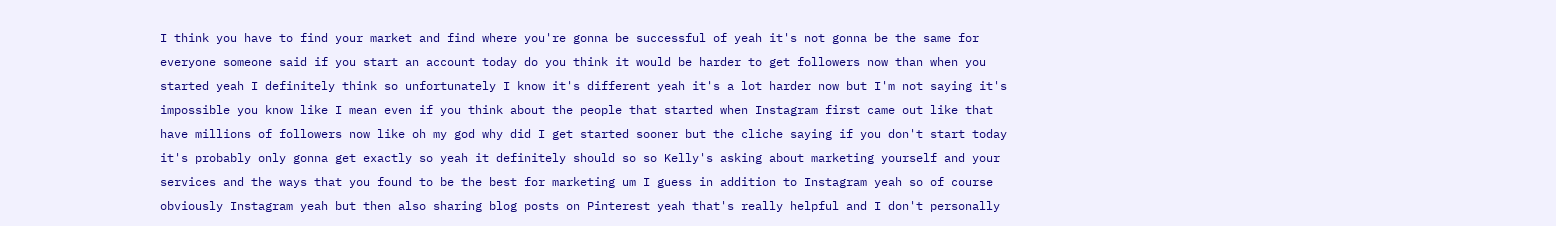I think you have to find your market and find where you're gonna be successful of yeah it's not gonna be the same for everyone someone said if you start an account today do you think it would be harder to get followers now than when you started yeah I definitely think so unfortunately I know it's different yeah it's a lot harder now but I'm not saying it's impossible you know like I mean even if you think about the people that started when Instagram first came out like that have millions of followers now like oh my god why did I get started sooner but the cliche saying if you don't start today it's probably only gonna get exactly so yeah it definitely should so so Kelly's asking about marketing yourself and your services and the ways that you found to be the best for marketing um I guess in addition to Instagram yeah so of course obviously Instagram yeah but then also sharing blog posts on Pinterest yeah that's really helpful and I don't personally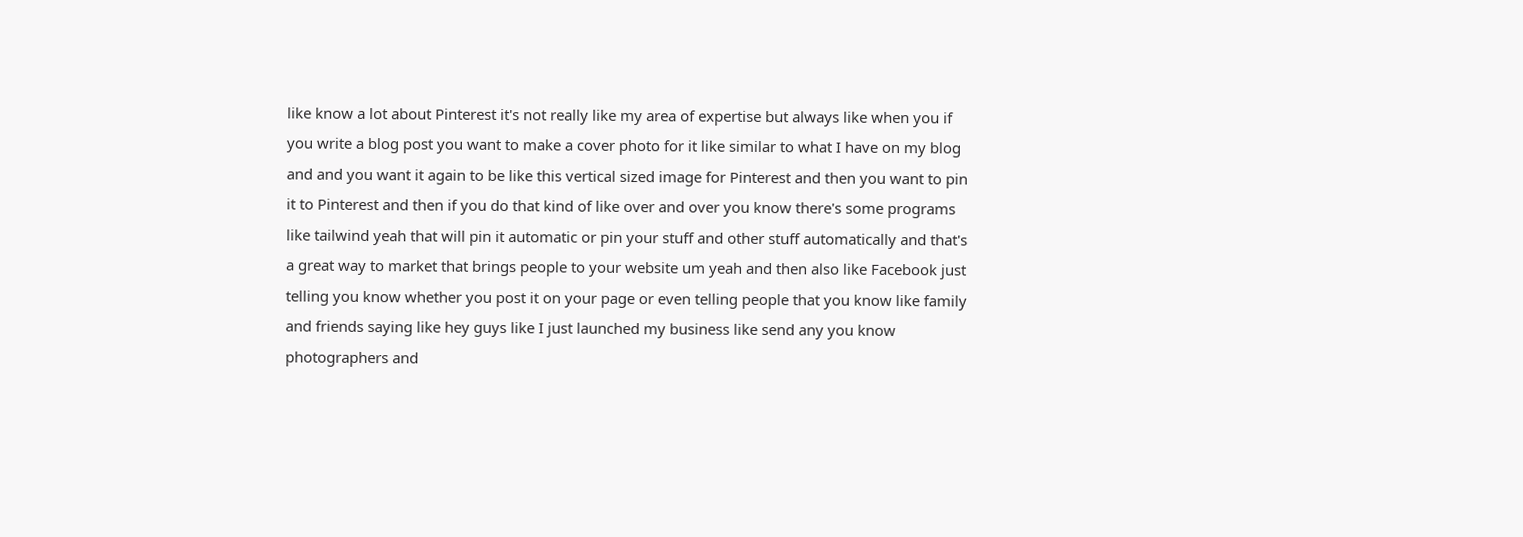like know a lot about Pinterest it's not really like my area of expertise but always like when you if you write a blog post you want to make a cover photo for it like similar to what I have on my blog and and you want it again to be like this vertical sized image for Pinterest and then you want to pin it to Pinterest and then if you do that kind of like over and over you know there's some programs like tailwind yeah that will pin it automatic or pin your stuff and other stuff automatically and that's a great way to market that brings people to your website um yeah and then also like Facebook just telling you know whether you post it on your page or even telling people that you know like family and friends saying like hey guys like I just launched my business like send any you know photographers and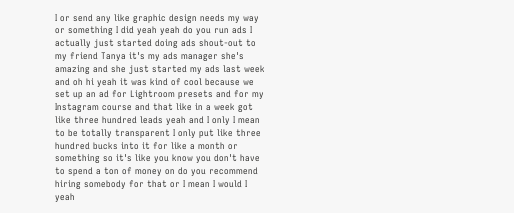I or send any like graphic design needs my way or something I did yeah yeah do you run ads I actually just started doing ads shout-out to my friend Tanya it's my ads manager she's amazing and she just started my ads last week and oh hi yeah it was kind of cool because we set up an ad for Lightroom presets and for my Instagram course and that like in a week got like three hundred leads yeah and I only I mean to be totally transparent I only put like three hundred bucks into it for like a month or something so it's like you know you don't have to spend a ton of money on do you recommend hiring somebody for that or I mean I would I yeah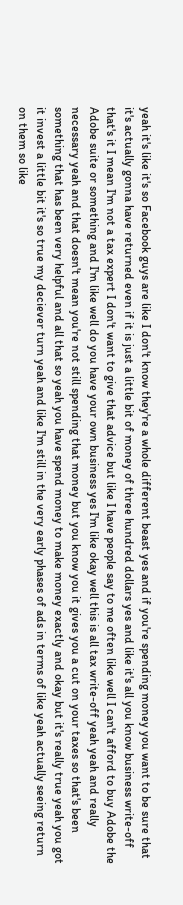yeah it's like it's so Facebook guys are like I don't know they're a whole different beast yes and if you're spending money you want to be sure that it's actually gonna have returned even if it is just a little bit of money of three hundred dollars yes and like it's all you know business write-off that's it I mean I'm not a tax expert I don't want to give that advice but like I have people say to me often like well I can't afford to buy Adobe the Adobe suite or something and I'm like well do you have your own business yes I'm like okay well this is all tax write-off yeah yeah and really necessary yeah and that doesn't mean you're not still spending that money but you know you it gives you a cut on your taxes so that's been something that has been very helpful and all that so yeah you have spend money to make money exactly and okay but it's really true yeah you got it invest a little bit it's so true my deciever turn yeah and like I'm still in the very early phases of ads in terms of like yeah actually seeing return on them so like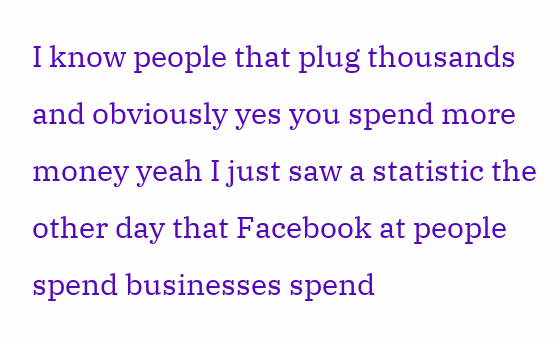I know people that plug thousands and obviously yes you spend more money yeah I just saw a statistic the other day that Facebook at people spend businesses spend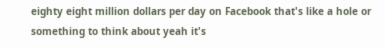eighty eight million dollars per day on Facebook that's like a hole or something to think about yeah it's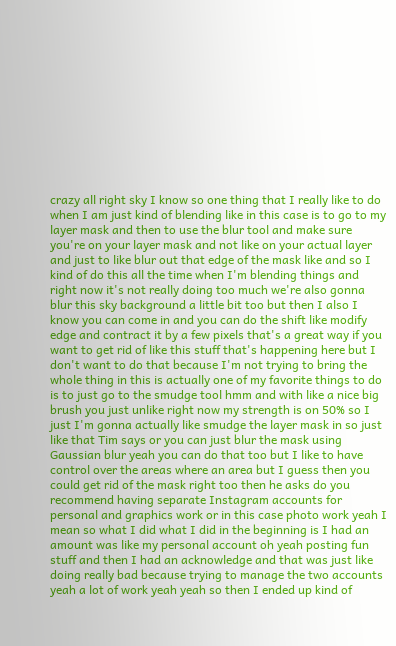crazy all right sky I know so one thing that I really like to do when I am just kind of blending like in this case is to go to my layer mask and then to use the blur tool and make sure you're on your layer mask and not like on your actual layer and just to like blur out that edge of the mask like and so I kind of do this all the time when I'm blending things and right now it's not really doing too much we're also gonna blur this sky background a little bit too but then I also I know you can come in and you can do the shift like modify edge and contract it by a few pixels that's a great way if you want to get rid of like this stuff that's happening here but I don't want to do that because I'm not trying to bring the whole thing in this is actually one of my favorite things to do is to just go to the smudge tool hmm and with like a nice big brush you just unlike right now my strength is on 50% so I just I'm gonna actually like smudge the layer mask in so just like that Tim says or you can just blur the mask using Gaussian blur yeah you can do that too but I like to have control over the areas where an area but I guess then you could get rid of the mask right too then he asks do you recommend having separate Instagram accounts for personal and graphics work or in this case photo work yeah I mean so what I did what I did in the beginning is I had an amount was like my personal account oh yeah posting fun stuff and then I had an acknowledge and that was just like doing really bad because trying to manage the two accounts yeah a lot of work yeah yeah so then I ended up kind of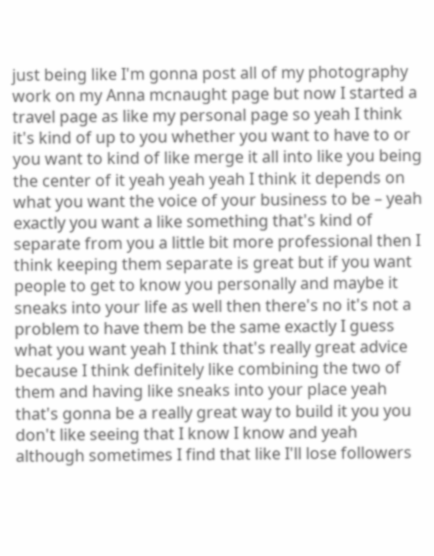just being like I'm gonna post all of my photography work on my Anna mcnaught page but now I started a travel page as like my personal page so yeah I think it's kind of up to you whether you want to have to or you want to kind of like merge it all into like you being the center of it yeah yeah yeah I think it depends on what you want the voice of your business to be – yeah exactly you want a like something that's kind of separate from you a little bit more professional then I think keeping them separate is great but if you want people to get to know you personally and maybe it sneaks into your life as well then there's no it's not a problem to have them be the same exactly I guess what you want yeah I think that's really great advice because I think definitely like combining the two of them and having like sneaks into your place yeah that's gonna be a really great way to build it you you don't like seeing that I know I know and yeah although sometimes I find that like I'll lose followers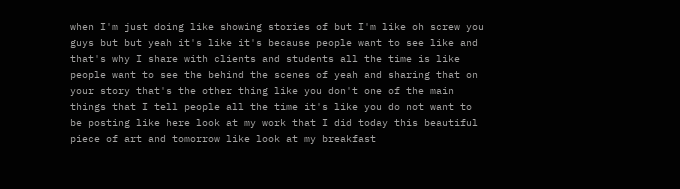when I'm just doing like showing stories of but I'm like oh screw you guys but but yeah it's like it's because people want to see like and that's why I share with clients and students all the time is like people want to see the behind the scenes of yeah and sharing that on your story that's the other thing like you don't one of the main things that I tell people all the time it's like you do not want to be posting like here look at my work that I did today this beautiful piece of art and tomorrow like look at my breakfast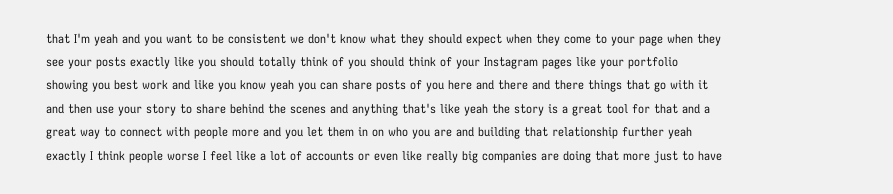that I'm yeah and you want to be consistent we don't know what they should expect when they come to your page when they see your posts exactly like you should totally think of you should think of your Instagram pages like your portfolio showing you best work and like you know yeah you can share posts of you here and there and there things that go with it and then use your story to share behind the scenes and anything that's like yeah the story is a great tool for that and a great way to connect with people more and you let them in on who you are and building that relationship further yeah exactly I think people worse I feel like a lot of accounts or even like really big companies are doing that more just to have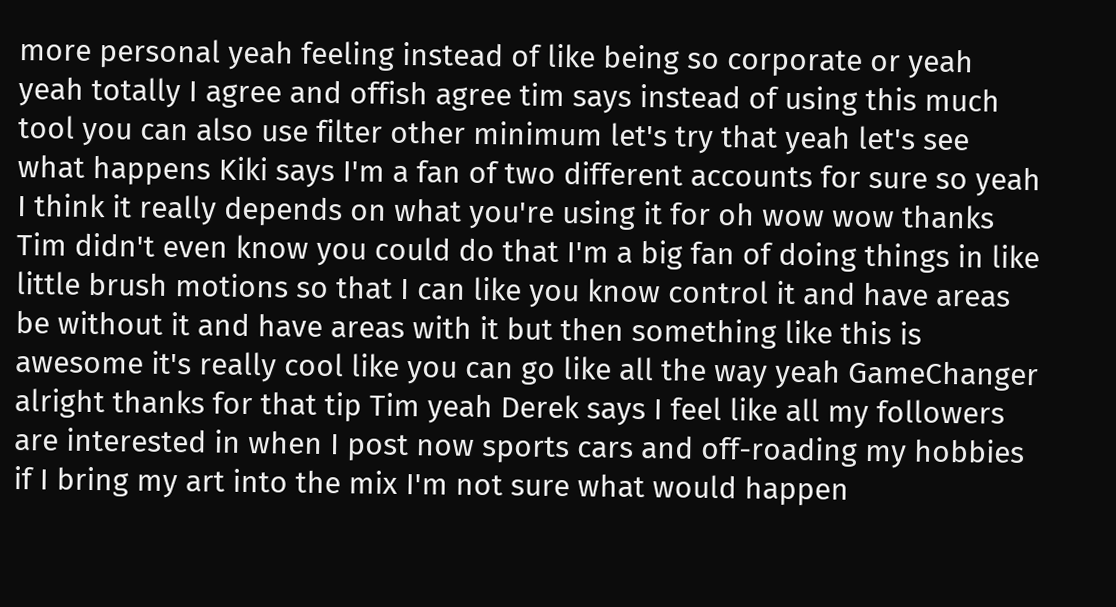more personal yeah feeling instead of like being so corporate or yeah yeah totally I agree and offish agree tim says instead of using this much tool you can also use filter other minimum let's try that yeah let's see what happens Kiki says I'm a fan of two different accounts for sure so yeah I think it really depends on what you're using it for oh wow wow thanks Tim didn't even know you could do that I'm a big fan of doing things in like little brush motions so that I can like you know control it and have areas be without it and have areas with it but then something like this is awesome it's really cool like you can go like all the way yeah GameChanger alright thanks for that tip Tim yeah Derek says I feel like all my followers are interested in when I post now sports cars and off-roading my hobbies if I bring my art into the mix I'm not sure what would happen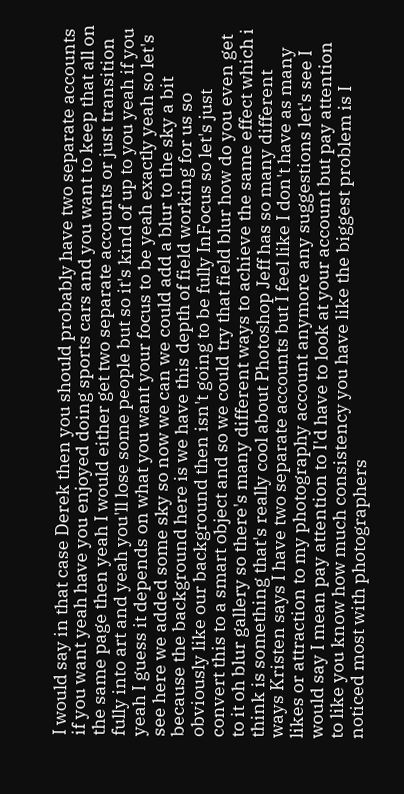I would say in that case Derek then you should probably have two separate accounts if you want yeah have you enjoyed doing sports cars and you want to keep that all on the same page then yeah I would either get two separate accounts or just transition fully into art and yeah you'll lose some people but so it's kind of up to you yeah if you yeah I guess it depends on what you want your focus to be yeah exactly yeah so let's see here we added some sky so now we can we could add a blur to the sky a bit because the background here is we have this depth of field working for us so obviously like our background then isn't going to be fully InFocus so let's just convert this to a smart object and so we could try that field blur how do you even get to it oh blur gallery so there's many different ways to achieve the same effect which i think is something that's really cool about Photoshop Jeff has so many different ways Kristen says I have two separate accounts but I feel like I don't have as many likes or attraction to my photography account anymore any suggestions let's see I would say I mean pay attention to I'd have to look at your account but pay attention to like you know how much consistency you have like the biggest problem is I noticed most with photographers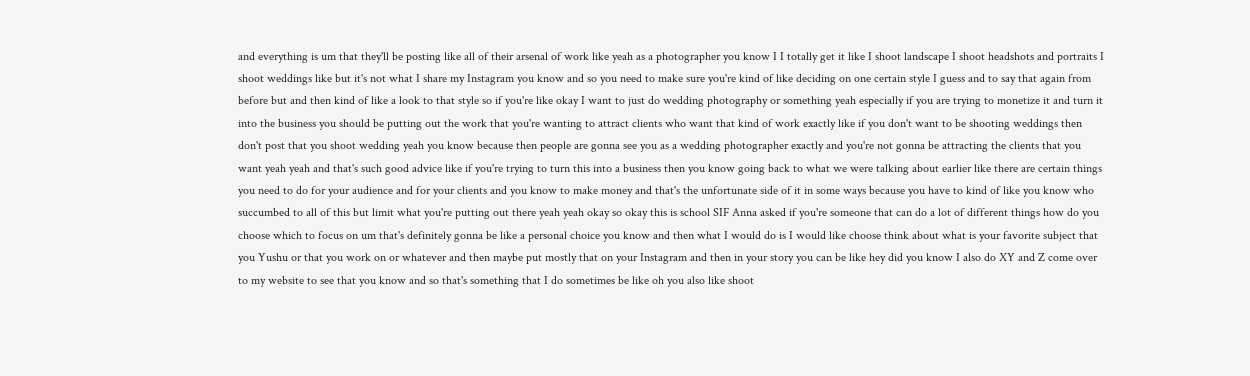and everything is um that they'll be posting like all of their arsenal of work like yeah as a photographer you know I I totally get it like I shoot landscape I shoot headshots and portraits I shoot weddings like but it's not what I share my Instagram you know and so you need to make sure you're kind of like deciding on one certain style I guess and to say that again from before but and then kind of like a look to that style so if you're like okay I want to just do wedding photography or something yeah especially if you are trying to monetize it and turn it into the business you should be putting out the work that you're wanting to attract clients who want that kind of work exactly like if you don't want to be shooting weddings then don't post that you shoot wedding yeah you know because then people are gonna see you as a wedding photographer exactly and you're not gonna be attracting the clients that you want yeah yeah and that's such good advice like if you're trying to turn this into a business then you know going back to what we were talking about earlier like there are certain things you need to do for your audience and for your clients and you know to make money and that's the unfortunate side of it in some ways because you have to kind of like you know who succumbed to all of this but limit what you're putting out there yeah yeah okay so okay this is school SIF Anna asked if you're someone that can do a lot of different things how do you choose which to focus on um that's definitely gonna be like a personal choice you know and then what I would do is I would like choose think about what is your favorite subject that you Yushu or that you work on or whatever and then maybe put mostly that on your Instagram and then in your story you can be like hey did you know I also do XY and Z come over to my website to see that you know and so that's something that I do sometimes be like oh you also like shoot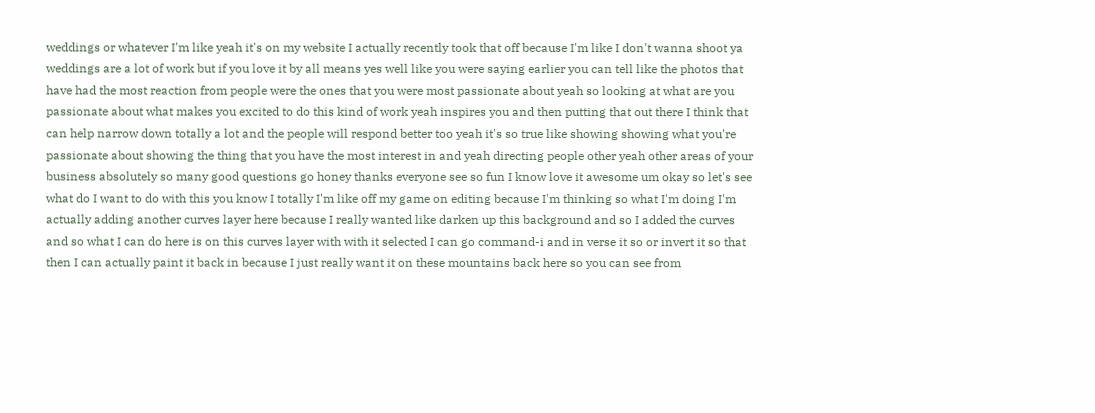weddings or whatever I'm like yeah it's on my website I actually recently took that off because I'm like I don't wanna shoot ya weddings are a lot of work but if you love it by all means yes well like you were saying earlier you can tell like the photos that have had the most reaction from people were the ones that you were most passionate about yeah so looking at what are you passionate about what makes you excited to do this kind of work yeah inspires you and then putting that out there I think that can help narrow down totally a lot and the people will respond better too yeah it's so true like showing showing what you're passionate about showing the thing that you have the most interest in and yeah directing people other yeah other areas of your business absolutely so many good questions go honey thanks everyone see so fun I know love it awesome um okay so let's see what do I want to do with this you know I totally I'm like off my game on editing because I'm thinking so what I'm doing I'm actually adding another curves layer here because I really wanted like darken up this background and so I added the curves and so what I can do here is on this curves layer with with it selected I can go command-i and in verse it so or invert it so that then I can actually paint it back in because I just really want it on these mountains back here so you can see from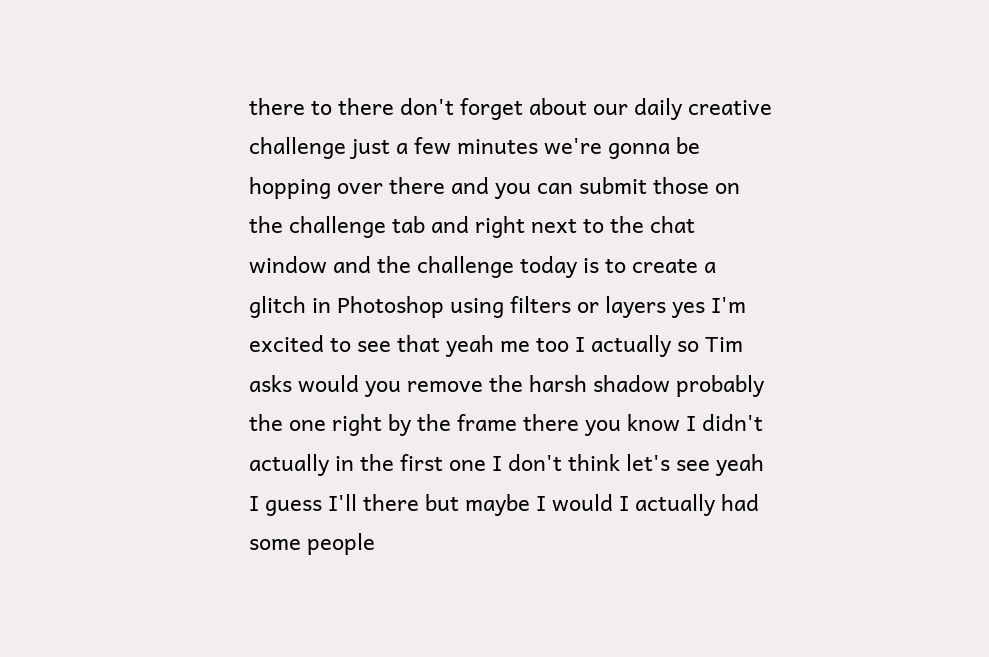there to there don't forget about our daily creative challenge just a few minutes we're gonna be hopping over there and you can submit those on the challenge tab and right next to the chat window and the challenge today is to create a glitch in Photoshop using filters or layers yes I'm excited to see that yeah me too I actually so Tim asks would you remove the harsh shadow probably the one right by the frame there you know I didn't actually in the first one I don't think let's see yeah I guess I'll there but maybe I would I actually had some people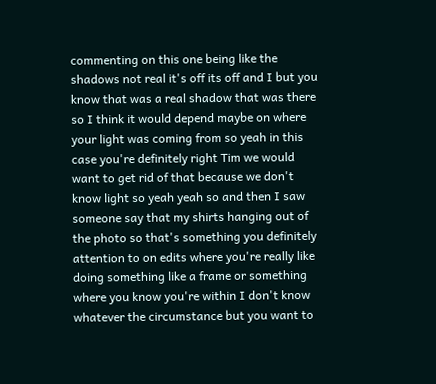commenting on this one being like the shadows not real it's off its off and I but you know that was a real shadow that was there so I think it would depend maybe on where your light was coming from so yeah in this case you're definitely right Tim we would want to get rid of that because we don't know light so yeah yeah so and then I saw someone say that my shirts hanging out of the photo so that's something you definitely attention to on edits where you're really like doing something like a frame or something where you know you're within I don't know whatever the circumstance but you want to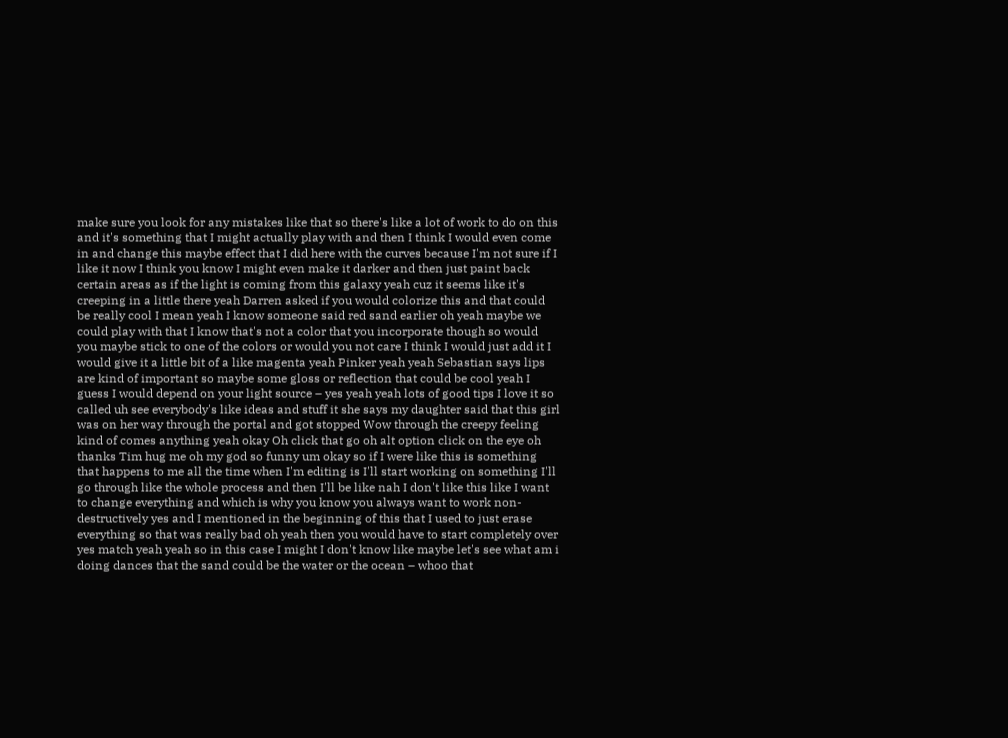make sure you look for any mistakes like that so there's like a lot of work to do on this and it's something that I might actually play with and then I think I would even come in and change this maybe effect that I did here with the curves because I'm not sure if I like it now I think you know I might even make it darker and then just paint back certain areas as if the light is coming from this galaxy yeah cuz it seems like it's creeping in a little there yeah Darren asked if you would colorize this and that could be really cool I mean yeah I know someone said red sand earlier oh yeah maybe we could play with that I know that's not a color that you incorporate though so would you maybe stick to one of the colors or would you not care I think I would just add it I would give it a little bit of a like magenta yeah Pinker yeah yeah Sebastian says lips are kind of important so maybe some gloss or reflection that could be cool yeah I guess I would depend on your light source – yes yeah yeah lots of good tips I love it so called uh see everybody's like ideas and stuff it she says my daughter said that this girl was on her way through the portal and got stopped Wow through the creepy feeling kind of comes anything yeah okay Oh click that go oh alt option click on the eye oh thanks Tim hug me oh my god so funny um okay so if I were like this is something that happens to me all the time when I'm editing is I'll start working on something I'll go through like the whole process and then I'll be like nah I don't like this like I want to change everything and which is why you know you always want to work non-destructively yes and I mentioned in the beginning of this that I used to just erase everything so that was really bad oh yeah then you would have to start completely over yes match yeah yeah so in this case I might I don't know like maybe let's see what am i doing dances that the sand could be the water or the ocean – whoo that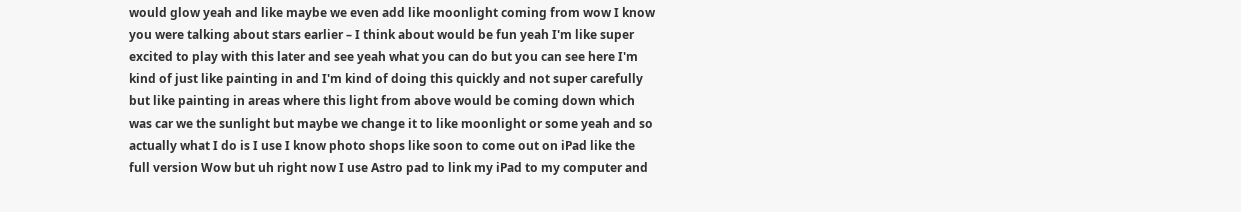would glow yeah and like maybe we even add like moonlight coming from wow I know you were talking about stars earlier – I think about would be fun yeah I'm like super excited to play with this later and see yeah what you can do but you can see here I'm kind of just like painting in and I'm kind of doing this quickly and not super carefully but like painting in areas where this light from above would be coming down which was car we the sunlight but maybe we change it to like moonlight or some yeah and so actually what I do is I use I know photo shops like soon to come out on iPad like the full version Wow but uh right now I use Astro pad to link my iPad to my computer and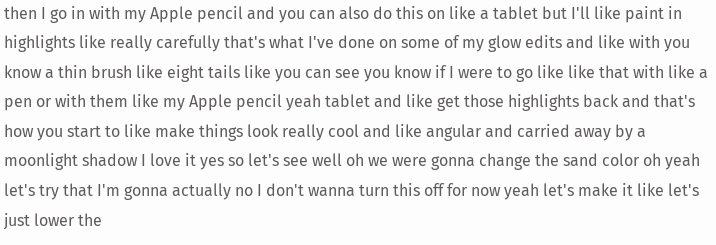then I go in with my Apple pencil and you can also do this on like a tablet but I'll like paint in highlights like really carefully that's what I've done on some of my glow edits and like with you know a thin brush like eight tails like you can see you know if I were to go like like that with like a pen or with them like my Apple pencil yeah tablet and like get those highlights back and that's how you start to like make things look really cool and like angular and carried away by a moonlight shadow I love it yes so let's see well oh we were gonna change the sand color oh yeah let's try that I'm gonna actually no I don't wanna turn this off for now yeah let's make it like let's just lower the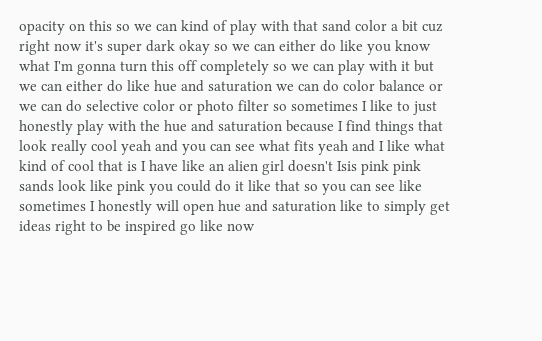opacity on this so we can kind of play with that sand color a bit cuz right now it's super dark okay so we can either do like you know what I'm gonna turn this off completely so we can play with it but we can either do like hue and saturation we can do color balance or we can do selective color or photo filter so sometimes I like to just honestly play with the hue and saturation because I find things that look really cool yeah and you can see what fits yeah and I like what kind of cool that is I have like an alien girl doesn't Isis pink pink sands look like pink you could do it like that so you can see like sometimes I honestly will open hue and saturation like to simply get ideas right to be inspired go like now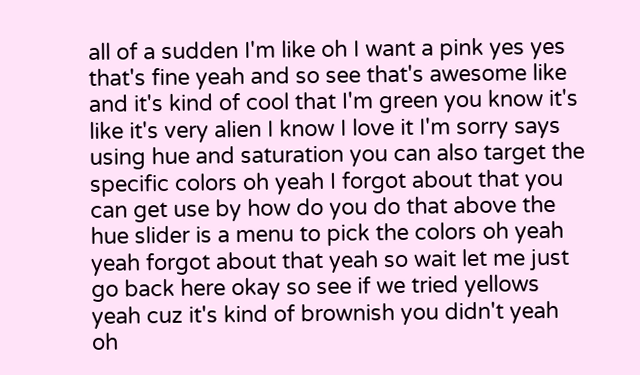all of a sudden I'm like oh I want a pink yes yes that's fine yeah and so see that's awesome like and it's kind of cool that I'm green you know it's like it's very alien I know I love it I'm sorry says using hue and saturation you can also target the specific colors oh yeah I forgot about that you can get use by how do you do that above the hue slider is a menu to pick the colors oh yeah yeah forgot about that yeah so wait let me just go back here okay so see if we tried yellows yeah cuz it's kind of brownish you didn't yeah oh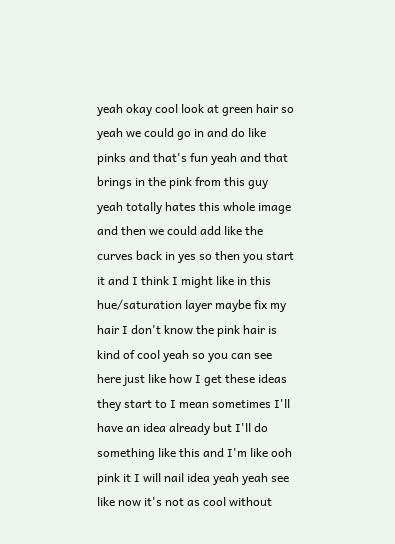yeah okay cool look at green hair so yeah we could go in and do like pinks and that's fun yeah and that brings in the pink from this guy yeah totally hates this whole image and then we could add like the curves back in yes so then you start it and I think I might like in this hue/saturation layer maybe fix my hair I don't know the pink hair is kind of cool yeah so you can see here just like how I get these ideas they start to I mean sometimes I'll have an idea already but I'll do something like this and I'm like ooh pink it I will nail idea yeah yeah see like now it's not as cool without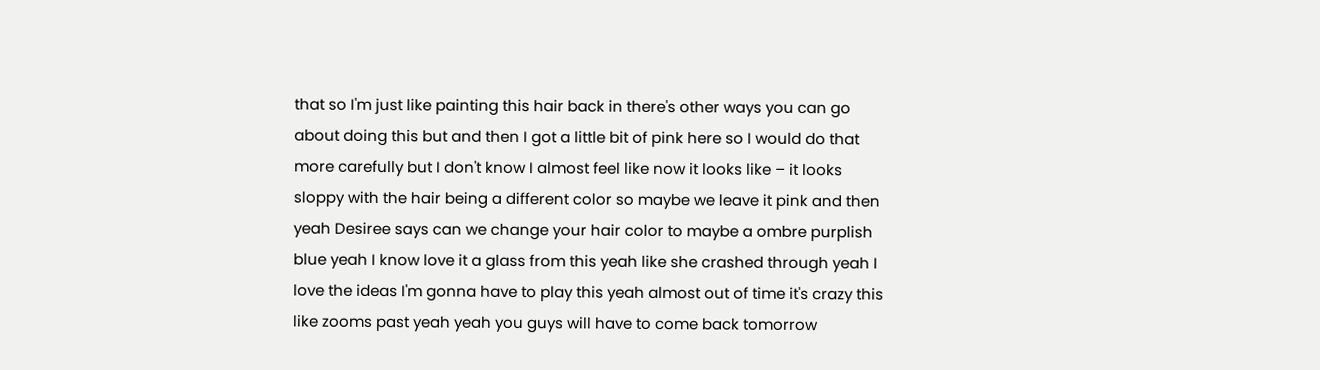that so I'm just like painting this hair back in there's other ways you can go about doing this but and then I got a little bit of pink here so I would do that more carefully but I don't know I almost feel like now it looks like – it looks sloppy with the hair being a different color so maybe we leave it pink and then yeah Desiree says can we change your hair color to maybe a ombre purplish blue yeah I know love it a glass from this yeah like she crashed through yeah I love the ideas I'm gonna have to play this yeah almost out of time it's crazy this like zooms past yeah yeah you guys will have to come back tomorrow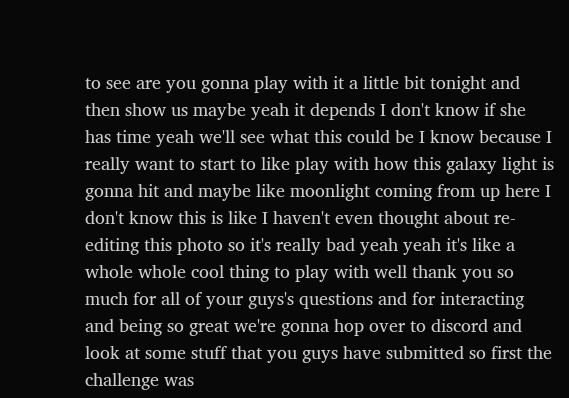to see are you gonna play with it a little bit tonight and then show us maybe yeah it depends I don't know if she has time yeah we'll see what this could be I know because I really want to start to like play with how this galaxy light is gonna hit and maybe like moonlight coming from up here I don't know this is like I haven't even thought about re-editing this photo so it's really bad yeah yeah it's like a whole whole cool thing to play with well thank you so much for all of your guys's questions and for interacting and being so great we're gonna hop over to discord and look at some stuff that you guys have submitted so first the challenge was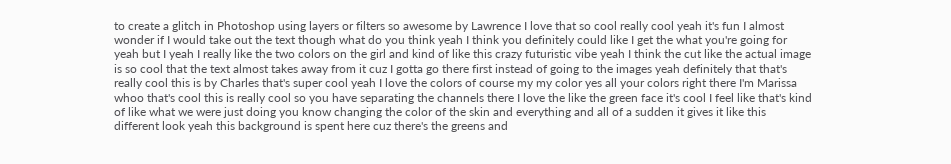to create a glitch in Photoshop using layers or filters so awesome by Lawrence I love that so cool really cool yeah it's fun I almost wonder if I would take out the text though what do you think yeah I think you definitely could like I get the what you're going for yeah but I yeah I really like the two colors on the girl and kind of like this crazy futuristic vibe yeah I think the cut like the actual image is so cool that the text almost takes away from it cuz I gotta go there first instead of going to the images yeah definitely that that's really cool this is by Charles that's super cool yeah I love the colors of course my my color yes all your colors right there I'm Marissa whoo that's cool this is really cool so you have separating the channels there I love the like the green face it's cool I feel like that's kind of like what we were just doing you know changing the color of the skin and everything and all of a sudden it gives it like this different look yeah this background is spent here cuz there's the greens and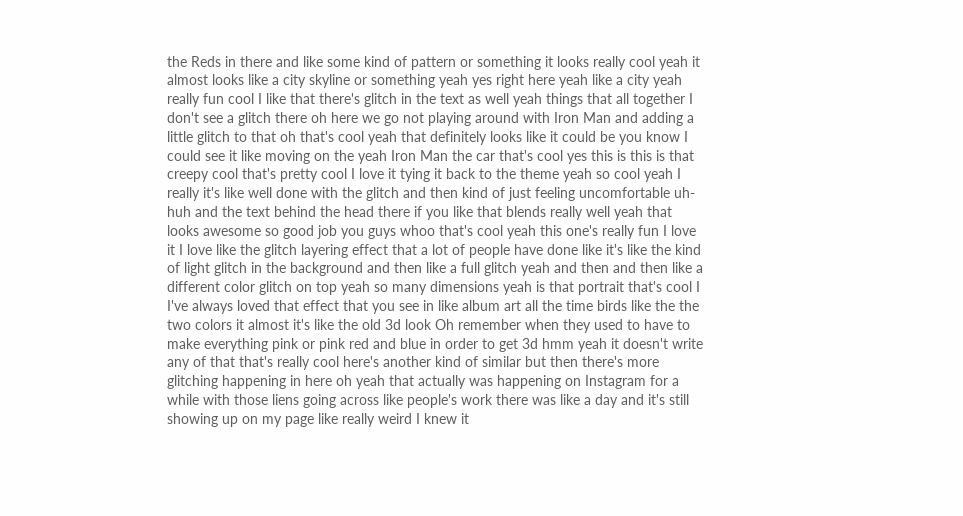the Reds in there and like some kind of pattern or something it looks really cool yeah it almost looks like a city skyline or something yeah yes right here yeah like a city yeah really fun cool I like that there's glitch in the text as well yeah things that all together I don't see a glitch there oh here we go not playing around with Iron Man and adding a little glitch to that oh that's cool yeah that definitely looks like it could be you know I could see it like moving on the yeah Iron Man the car that's cool yes this is this is that creepy cool that's pretty cool I love it tying it back to the theme yeah so cool yeah I really it's like well done with the glitch and then kind of just feeling uncomfortable uh-huh and the text behind the head there if you like that blends really well yeah that looks awesome so good job you guys whoo that's cool yeah this one's really fun I love it I love like the glitch layering effect that a lot of people have done like it's like the kind of light glitch in the background and then like a full glitch yeah and then and then like a different color glitch on top yeah so many dimensions yeah is that portrait that's cool I I've always loved that effect that you see in like album art all the time birds like the the two colors it almost it's like the old 3d look Oh remember when they used to have to make everything pink or pink red and blue in order to get 3d hmm yeah it doesn't write any of that that's really cool here's another kind of similar but then there's more glitching happening in here oh yeah that actually was happening on Instagram for a while with those liens going across like people's work there was like a day and it's still showing up on my page like really weird I knew it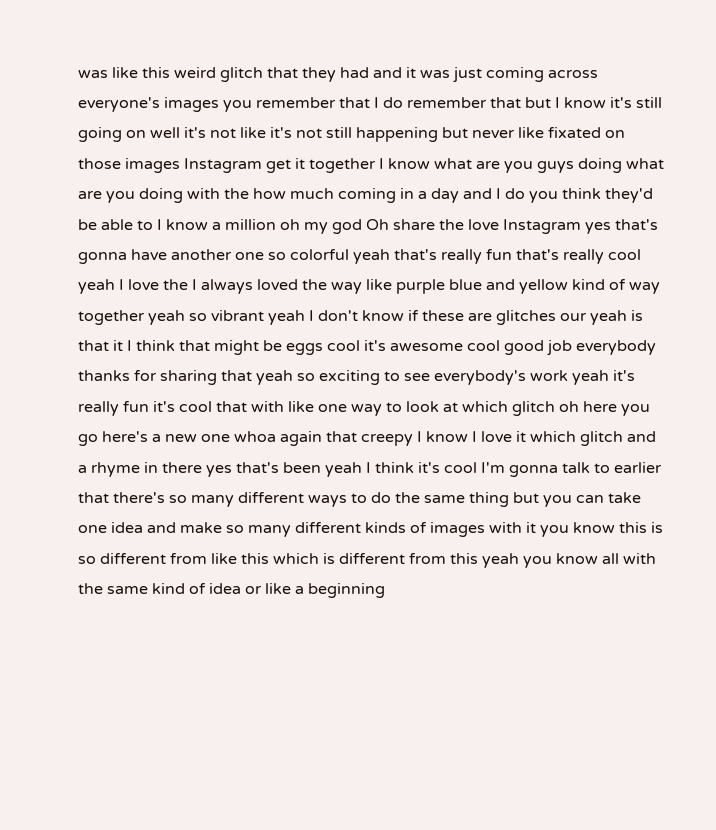was like this weird glitch that they had and it was just coming across everyone's images you remember that I do remember that but I know it's still going on well it's not like it's not still happening but never like fixated on those images Instagram get it together I know what are you guys doing what are you doing with the how much coming in a day and I do you think they'd be able to I know a million oh my god Oh share the love Instagram yes that's gonna have another one so colorful yeah that's really fun that's really cool yeah I love the I always loved the way like purple blue and yellow kind of way together yeah so vibrant yeah I don't know if these are glitches our yeah is that it I think that might be eggs cool it's awesome cool good job everybody thanks for sharing that yeah so exciting to see everybody's work yeah it's really fun it's cool that with like one way to look at which glitch oh here you go here's a new one whoa again that creepy I know I love it which glitch and a rhyme in there yes that's been yeah I think it's cool I'm gonna talk to earlier that there's so many different ways to do the same thing but you can take one idea and make so many different kinds of images with it you know this is so different from like this which is different from this yeah you know all with the same kind of idea or like a beginning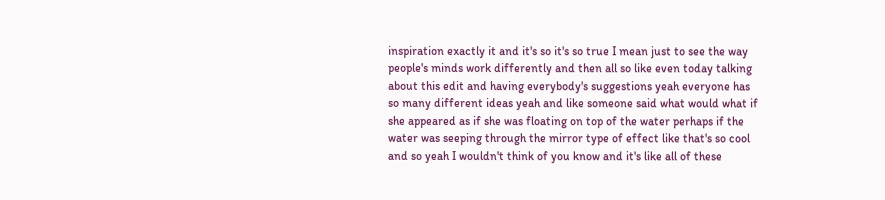inspiration exactly it and it's so it's so true I mean just to see the way people's minds work differently and then all so like even today talking about this edit and having everybody's suggestions yeah everyone has so many different ideas yeah and like someone said what would what if she appeared as if she was floating on top of the water perhaps if the water was seeping through the mirror type of effect like that's so cool and so yeah I wouldn't think of you know and it's like all of these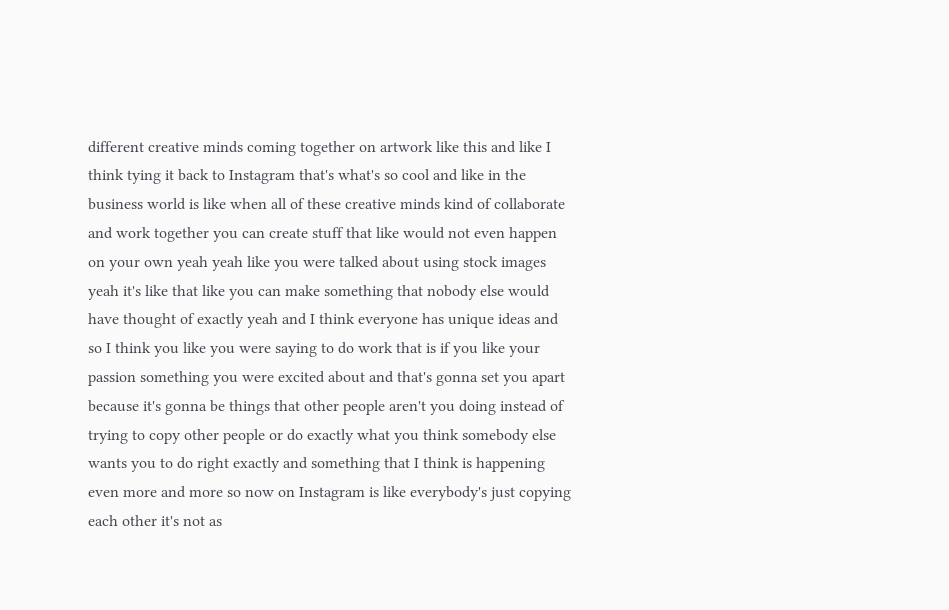different creative minds coming together on artwork like this and like I think tying it back to Instagram that's what's so cool and like in the business world is like when all of these creative minds kind of collaborate and work together you can create stuff that like would not even happen on your own yeah yeah like you were talked about using stock images yeah it's like that like you can make something that nobody else would have thought of exactly yeah and I think everyone has unique ideas and so I think you like you were saying to do work that is if you like your passion something you were excited about and that's gonna set you apart because it's gonna be things that other people aren't you doing instead of trying to copy other people or do exactly what you think somebody else wants you to do right exactly and something that I think is happening even more and more so now on Instagram is like everybody's just copying each other it's not as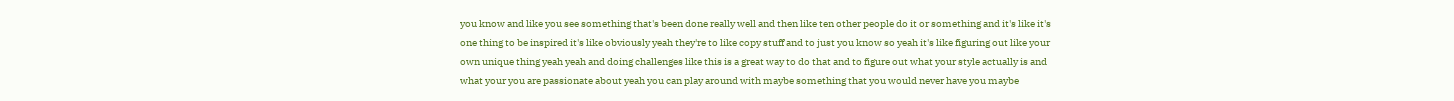you know and like you see something that's been done really well and then like ten other people do it or something and it's like it's one thing to be inspired it's like obviously yeah they're to like copy stuff and to just you know so yeah it's like figuring out like your own unique thing yeah yeah and doing challenges like this is a great way to do that and to figure out what your style actually is and what your you are passionate about yeah you can play around with maybe something that you would never have you maybe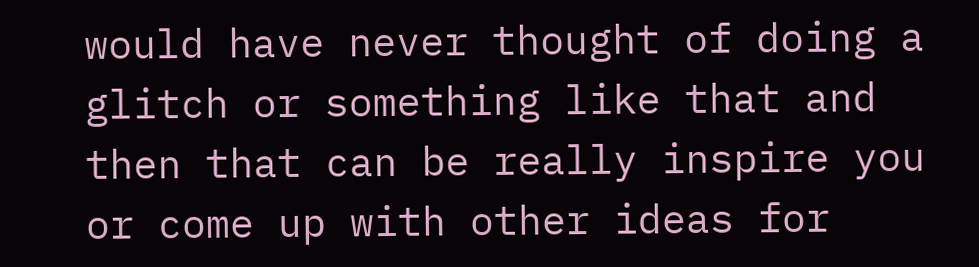would have never thought of doing a glitch or something like that and then that can be really inspire you or come up with other ideas for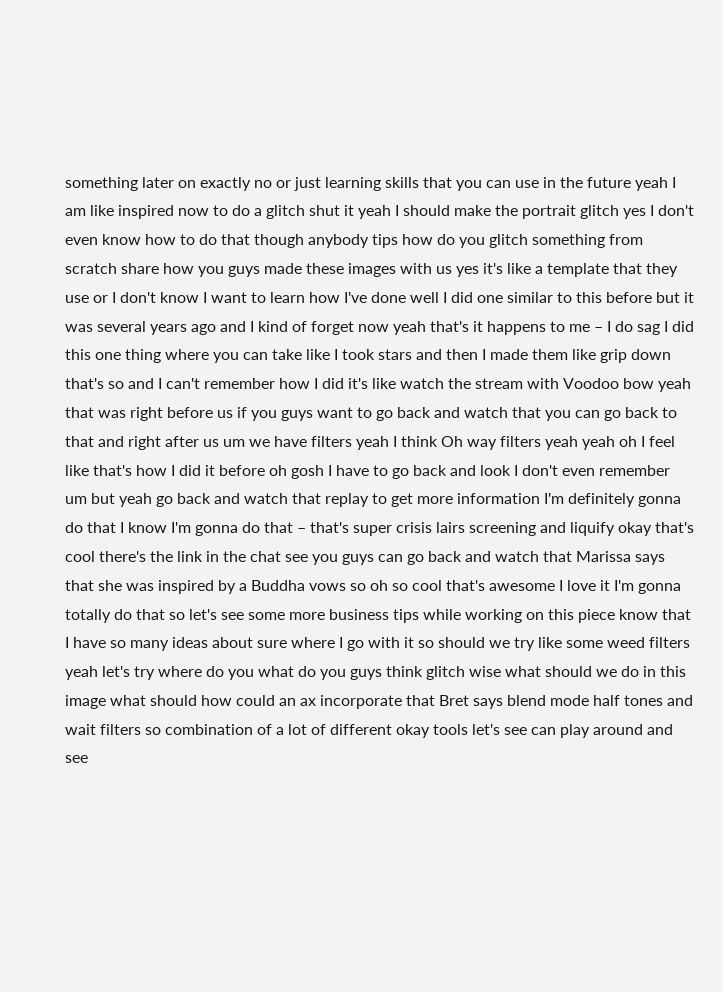something later on exactly no or just learning skills that you can use in the future yeah I am like inspired now to do a glitch shut it yeah I should make the portrait glitch yes I don't even know how to do that though anybody tips how do you glitch something from scratch share how you guys made these images with us yes it's like a template that they use or I don't know I want to learn how I've done well I did one similar to this before but it was several years ago and I kind of forget now yeah that's it happens to me – I do sag I did this one thing where you can take like I took stars and then I made them like grip down that's so and I can't remember how I did it's like watch the stream with Voodoo bow yeah that was right before us if you guys want to go back and watch that you can go back to that and right after us um we have filters yeah I think Oh way filters yeah yeah oh I feel like that's how I did it before oh gosh I have to go back and look I don't even remember um but yeah go back and watch that replay to get more information I'm definitely gonna do that I know I'm gonna do that – that's super crisis lairs screening and liquify okay that's cool there's the link in the chat see you guys can go back and watch that Marissa says that she was inspired by a Buddha vows so oh so cool that's awesome I love it I'm gonna totally do that so let's see some more business tips while working on this piece know that I have so many ideas about sure where I go with it so should we try like some weed filters yeah let's try where do you what do you guys think glitch wise what should we do in this image what should how could an ax incorporate that Bret says blend mode half tones and wait filters so combination of a lot of different okay tools let's see can play around and see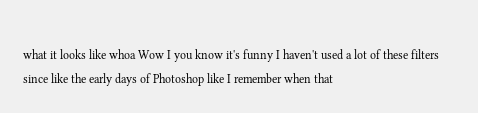what it looks like whoa Wow I you know it's funny I haven't used a lot of these filters since like the early days of Photoshop like I remember when that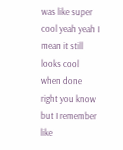was like super cool yeah yeah I mean it still looks cool when done right you know but I remember like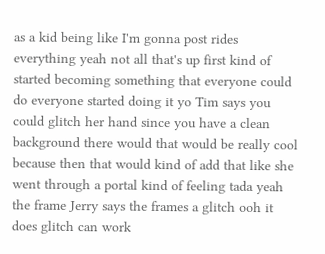as a kid being like I'm gonna post rides everything yeah not all that's up first kind of started becoming something that everyone could do everyone started doing it yo Tim says you could glitch her hand since you have a clean background there would that would be really cool because then that would kind of add that like she went through a portal kind of feeling tada yeah the frame Jerry says the frames a glitch ooh it does glitch can work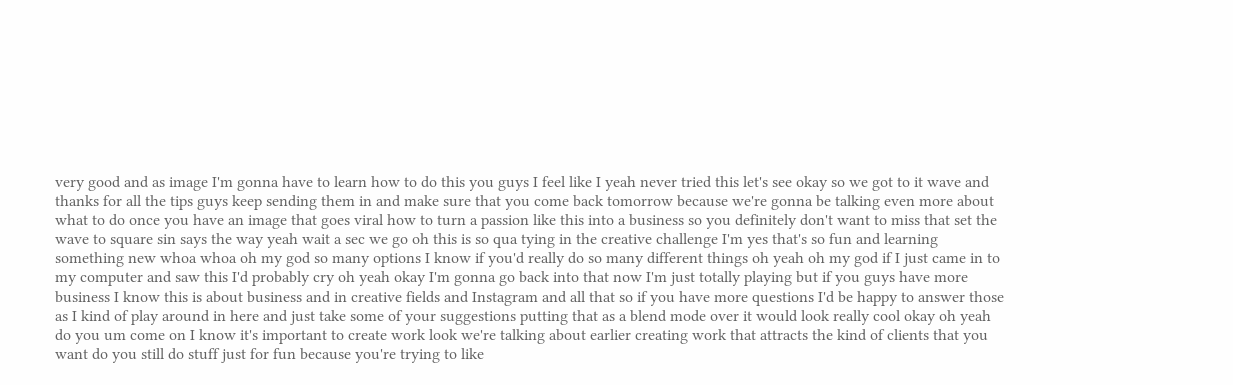very good and as image I'm gonna have to learn how to do this you guys I feel like I yeah never tried this let's see okay so we got to it wave and thanks for all the tips guys keep sending them in and make sure that you come back tomorrow because we're gonna be talking even more about what to do once you have an image that goes viral how to turn a passion like this into a business so you definitely don't want to miss that set the wave to square sin says the way yeah wait a sec we go oh this is so qua tying in the creative challenge I'm yes that's so fun and learning something new whoa whoa oh my god so many options I know if you'd really do so many different things oh yeah oh my god if I just came in to my computer and saw this I'd probably cry oh yeah okay I'm gonna go back into that now I'm just totally playing but if you guys have more business I know this is about business and in creative fields and Instagram and all that so if you have more questions I'd be happy to answer those as I kind of play around in here and just take some of your suggestions putting that as a blend mode over it would look really cool okay oh yeah do you um come on I know it's important to create work look we're talking about earlier creating work that attracts the kind of clients that you want do you still do stuff just for fun because you're trying to like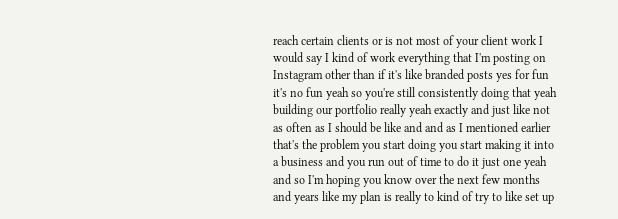reach certain clients or is not most of your client work I would say I kind of work everything that I'm posting on Instagram other than if it's like branded posts yes for fun it's no fun yeah so you're still consistently doing that yeah building our portfolio really yeah exactly and just like not as often as I should be like and and as I mentioned earlier that's the problem you start doing you start making it into a business and you run out of time to do it just one yeah and so I'm hoping you know over the next few months and years like my plan is really to kind of try to like set up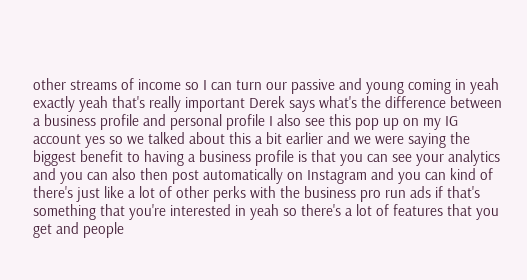other streams of income so I can turn our passive and young coming in yeah exactly yeah that's really important Derek says what's the difference between a business profile and personal profile I also see this pop up on my IG account yes so we talked about this a bit earlier and we were saying the biggest benefit to having a business profile is that you can see your analytics and you can also then post automatically on Instagram and you can kind of there's just like a lot of other perks with the business pro run ads if that's something that you're interested in yeah so there's a lot of features that you get and people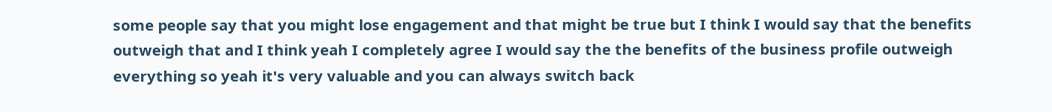some people say that you might lose engagement and that might be true but I think I would say that the benefits outweigh that and I think yeah I completely agree I would say the the benefits of the business profile outweigh everything so yeah it's very valuable and you can always switch back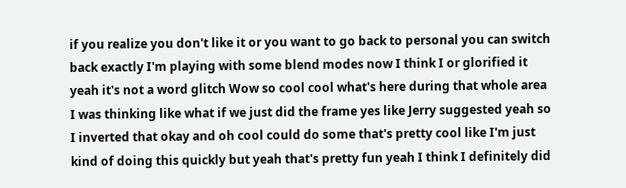if you realize you don't like it or you want to go back to personal you can switch back exactly I'm playing with some blend modes now I think I or glorified it yeah it's not a word glitch Wow so cool cool what's here during that whole area I was thinking like what if we just did the frame yes like Jerry suggested yeah so I inverted that okay and oh cool could do some that's pretty cool like I'm just kind of doing this quickly but yeah that's pretty fun yeah I think I definitely did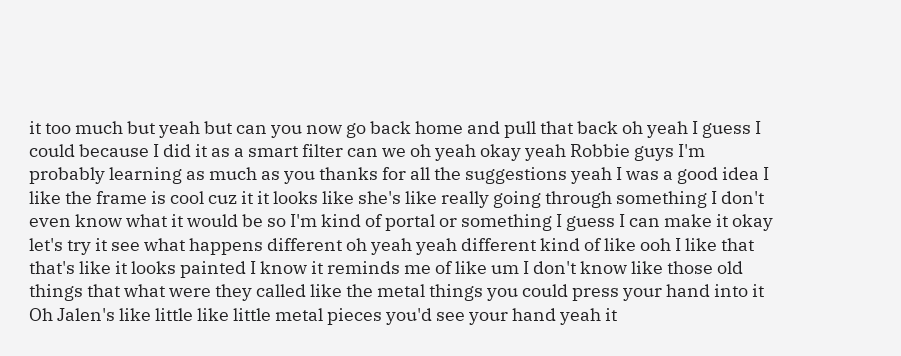it too much but yeah but can you now go back home and pull that back oh yeah I guess I could because I did it as a smart filter can we oh yeah okay yeah Robbie guys I'm probably learning as much as you thanks for all the suggestions yeah I was a good idea I like the frame is cool cuz it it looks like she's like really going through something I don't even know what it would be so I'm kind of portal or something I guess I can make it okay let's try it see what happens different oh yeah yeah different kind of like ooh I like that that's like it looks painted I know it reminds me of like um I don't know like those old things that what were they called like the metal things you could press your hand into it Oh Jalen's like little like little metal pieces you'd see your hand yeah it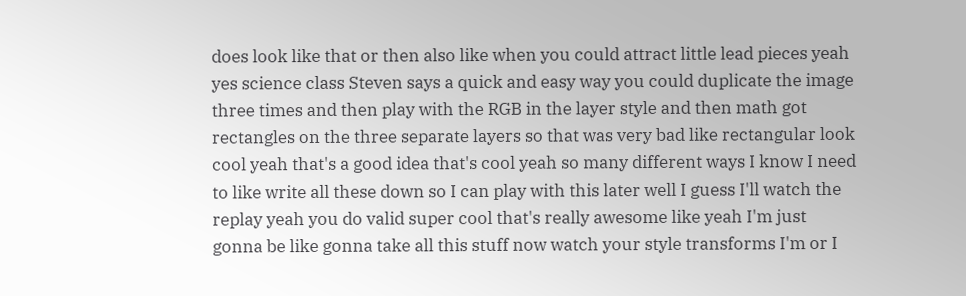does look like that or then also like when you could attract little lead pieces yeah yes science class Steven says a quick and easy way you could duplicate the image three times and then play with the RGB in the layer style and then math got rectangles on the three separate layers so that was very bad like rectangular look cool yeah that's a good idea that's cool yeah so many different ways I know I need to like write all these down so I can play with this later well I guess I'll watch the replay yeah you do valid super cool that's really awesome like yeah I'm just gonna be like gonna take all this stuff now watch your style transforms I'm or I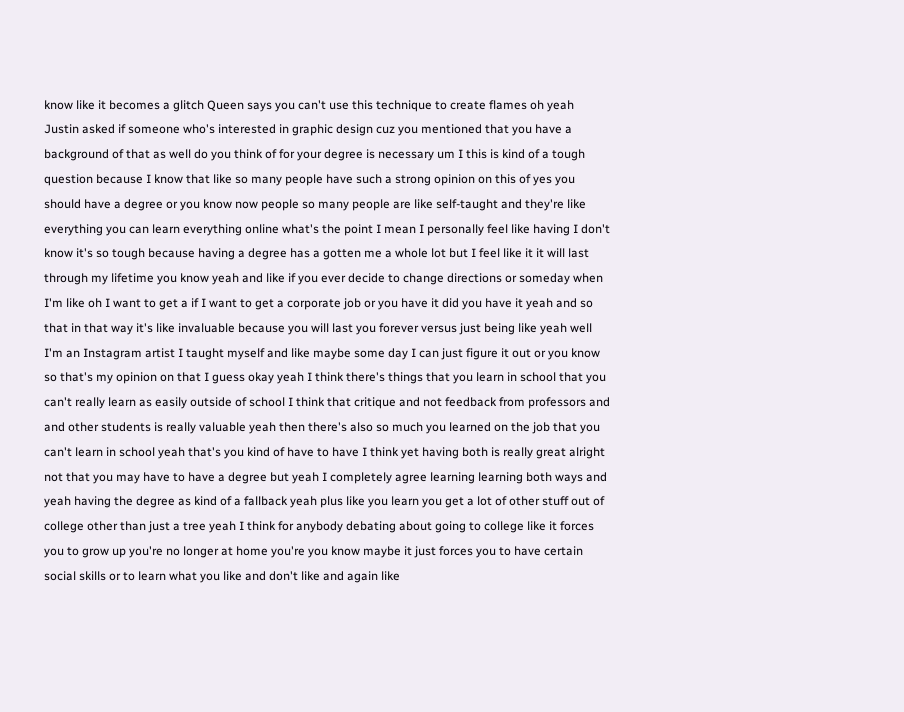know like it becomes a glitch Queen says you can't use this technique to create flames oh yeah Justin asked if someone who's interested in graphic design cuz you mentioned that you have a background of that as well do you think of for your degree is necessary um I this is kind of a tough question because I know that like so many people have such a strong opinion on this of yes you should have a degree or you know now people so many people are like self-taught and they're like everything you can learn everything online what's the point I mean I personally feel like having I don't know it's so tough because having a degree has a gotten me a whole lot but I feel like it it will last through my lifetime you know yeah and like if you ever decide to change directions or someday when I'm like oh I want to get a if I want to get a corporate job or you have it did you have it yeah and so that in that way it's like invaluable because you will last you forever versus just being like yeah well I'm an Instagram artist I taught myself and like maybe some day I can just figure it out or you know so that's my opinion on that I guess okay yeah I think there's things that you learn in school that you can't really learn as easily outside of school I think that critique and not feedback from professors and and other students is really valuable yeah then there's also so much you learned on the job that you can't learn in school yeah that's you kind of have to have I think yet having both is really great alright not that you may have to have a degree but yeah I completely agree learning learning both ways and yeah having the degree as kind of a fallback yeah plus like you learn you get a lot of other stuff out of college other than just a tree yeah I think for anybody debating about going to college like it forces you to grow up you're no longer at home you're you know maybe it just forces you to have certain social skills or to learn what you like and don't like and again like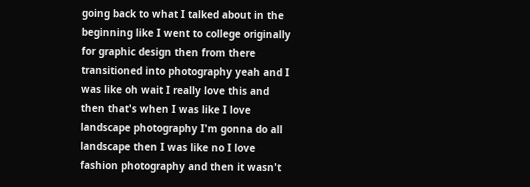going back to what I talked about in the beginning like I went to college originally for graphic design then from there transitioned into photography yeah and I was like oh wait I really love this and then that's when I was like I love landscape photography I'm gonna do all landscape then I was like no I love fashion photography and then it wasn't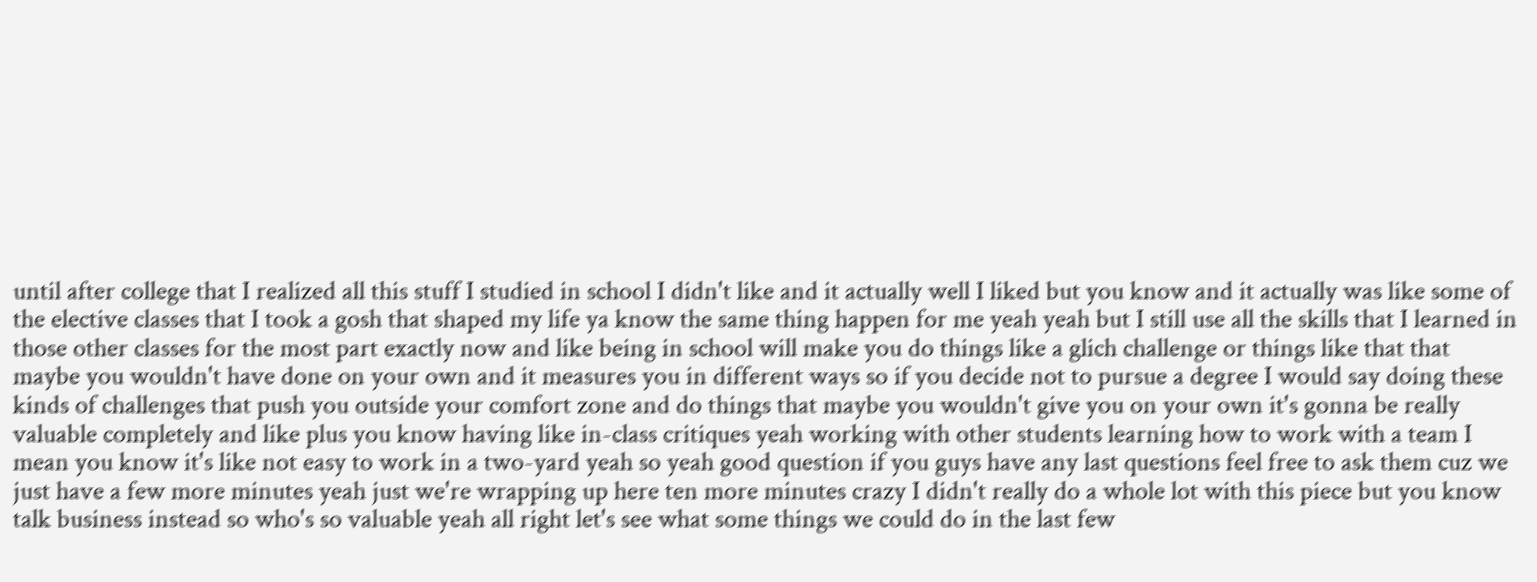until after college that I realized all this stuff I studied in school I didn't like and it actually well I liked but you know and it actually was like some of the elective classes that I took a gosh that shaped my life ya know the same thing happen for me yeah yeah but I still use all the skills that I learned in those other classes for the most part exactly now and like being in school will make you do things like a glich challenge or things like that that maybe you wouldn't have done on your own and it measures you in different ways so if you decide not to pursue a degree I would say doing these kinds of challenges that push you outside your comfort zone and do things that maybe you wouldn't give you on your own it's gonna be really valuable completely and like plus you know having like in-class critiques yeah working with other students learning how to work with a team I mean you know it's like not easy to work in a two-yard yeah so yeah good question if you guys have any last questions feel free to ask them cuz we just have a few more minutes yeah just we're wrapping up here ten more minutes crazy I didn't really do a whole lot with this piece but you know talk business instead so who's so valuable yeah all right let's see what some things we could do in the last few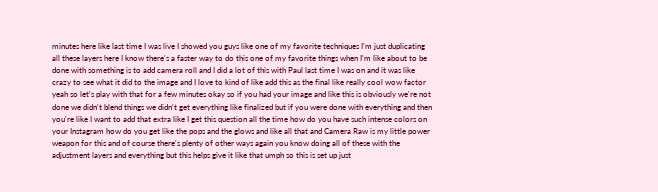minutes here like last time I was live I showed you guys like one of my favorite techniques I'm just duplicating all these layers here I know there's a faster way to do this one of my favorite things when I'm like about to be done with something is to add camera roll and I did a lot of this with Paul last time I was on and it was like crazy to see what it did to the image and I love to kind of like add this as the final like really cool wow factor yeah so let's play with that for a few minutes okay so if you had your image and like this is obviously we're not done we didn't blend things we didn't get everything like finalized but if you were done with everything and then you're like I want to add that extra like I get this question all the time how do you have such intense colors on your Instagram how do you get like the pops and the glows and like all that and Camera Raw is my little power weapon for this and of course there's plenty of other ways again you know doing all of these with the adjustment layers and everything but this helps give it like that umph so this is set up just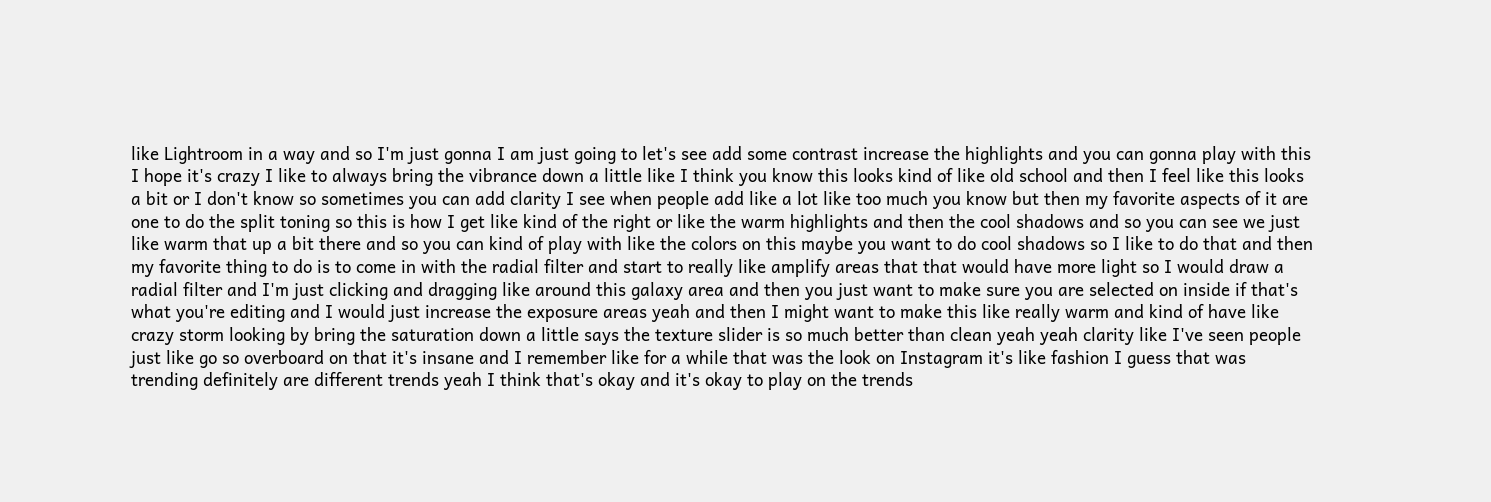like Lightroom in a way and so I'm just gonna I am just going to let's see add some contrast increase the highlights and you can gonna play with this I hope it's crazy I like to always bring the vibrance down a little like I think you know this looks kind of like old school and then I feel like this looks a bit or I don't know so sometimes you can add clarity I see when people add like a lot like too much you know but then my favorite aspects of it are one to do the split toning so this is how I get like kind of the right or like the warm highlights and then the cool shadows and so you can see we just like warm that up a bit there and so you can kind of play with like the colors on this maybe you want to do cool shadows so I like to do that and then my favorite thing to do is to come in with the radial filter and start to really like amplify areas that that would have more light so I would draw a radial filter and I'm just clicking and dragging like around this galaxy area and then you just want to make sure you are selected on inside if that's what you're editing and I would just increase the exposure areas yeah and then I might want to make this like really warm and kind of have like crazy storm looking by bring the saturation down a little says the texture slider is so much better than clean yeah yeah clarity like I've seen people just like go so overboard on that it's insane and I remember like for a while that was the look on Instagram it's like fashion I guess that was trending definitely are different trends yeah I think that's okay and it's okay to play on the trends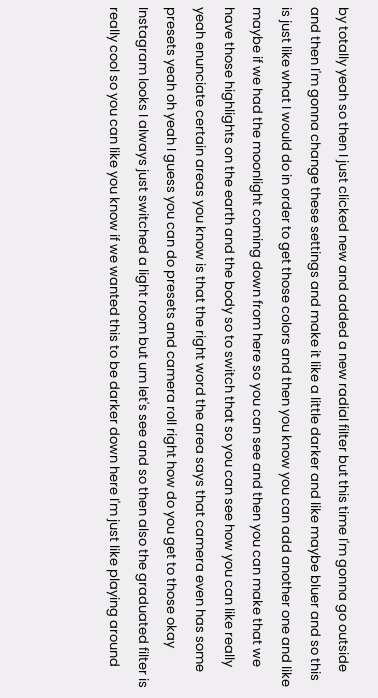by totally yeah so then I just clicked new and added a new radial filter but this time I'm gonna go outside and then I'm gonna change these settings and make it like a little darker and like maybe bluer and so this is just like what I would do in order to get those colors and then you know you can add another one and like maybe if we had the moonlight coming down from here so you can see and then you can make that we have those highlights on the earth and the body so to switch that so you can see how you can like really yeah enunciate certain areas you know is that the right word the area says that camera even has some presets yeah oh yeah I guess you can do presets and camera roll right how do you get to those okay Instagram looks I always just switched a light room but um let's see and so then also the graduated filter is really cool so you can like you know if we wanted this to be darker down here I'm just like playing around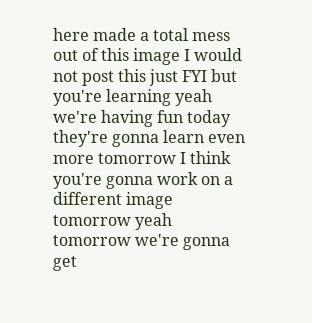here made a total mess out of this image I would not post this just FYI but you're learning yeah we're having fun today they're gonna learn even more tomorrow I think you're gonna work on a different image tomorrow yeah tomorrow we're gonna get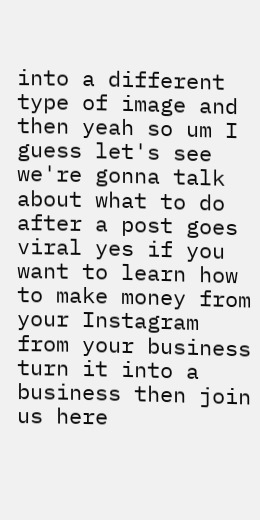into a different type of image and then yeah so um I guess let's see we're gonna talk about what to do after a post goes viral yes if you want to learn how to make money from your Instagram from your business turn it into a business then join us here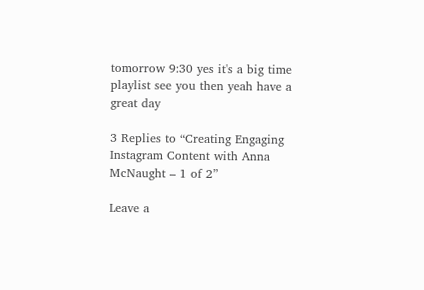tomorrow 9:30 yes it's a big time playlist see you then yeah have a great day

3 Replies to “Creating Engaging Instagram Content with Anna McNaught – 1 of 2”

Leave a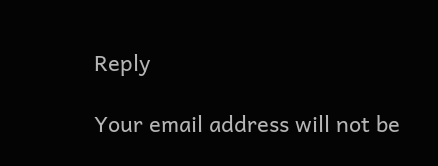Reply

Your email address will not be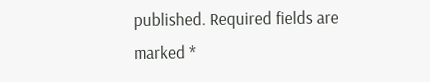published. Required fields are marked *